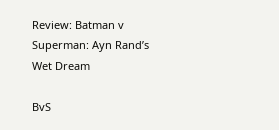Review: Batman v Superman: Ayn Rand’s Wet Dream

BvS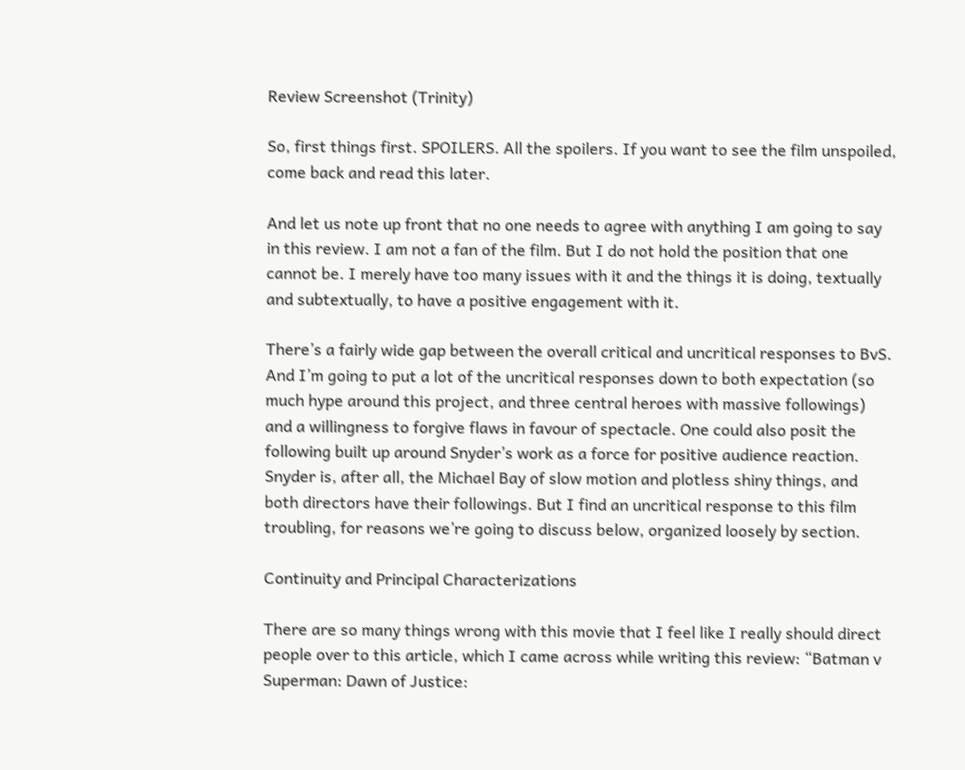Review Screenshot (Trinity)

So, first things first. SPOILERS. All the spoilers. If you want to see the film unspoiled, come back and read this later.

And let us note up front that no one needs to agree with anything I am going to say in this review. I am not a fan of the film. But I do not hold the position that one cannot be. I merely have too many issues with it and the things it is doing, textually and subtextually, to have a positive engagement with it.

There’s a fairly wide gap between the overall critical and uncritical responses to BvS. And I’m going to put a lot of the uncritical responses down to both expectation (so much hype around this project, and three central heroes with massive followings) and a willingness to forgive flaws in favour of spectacle. One could also posit the following built up around Snyder’s work as a force for positive audience reaction. Snyder is, after all, the Michael Bay of slow motion and plotless shiny things, and both directors have their followings. But I find an uncritical response to this film troubling, for reasons we’re going to discuss below, organized loosely by section.

Continuity and Principal Characterizations

There are so many things wrong with this movie that I feel like I really should direct people over to this article, which I came across while writing this review: “Batman v Superman: Dawn of Justice: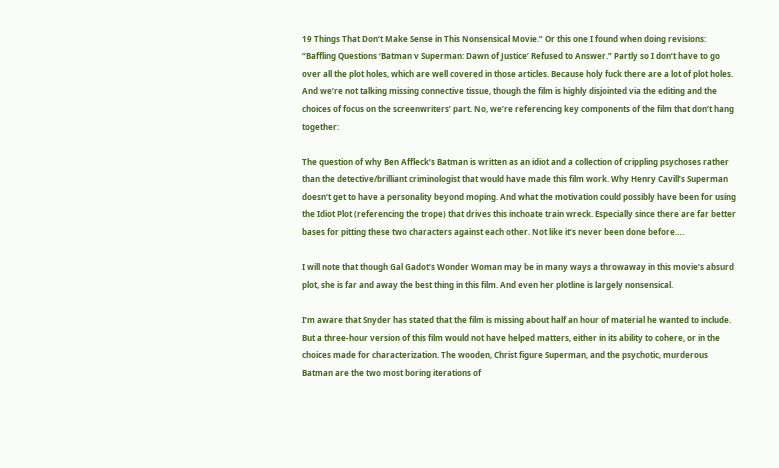19 Things That Don’t Make Sense in This Nonsensical Movie.” Or this one I found when doing revisions: “Baffling Questions ‘Batman v Superman: Dawn of Justice’ Refused to Answer.” Partly so I don’t have to go over all the plot holes, which are well covered in those articles. Because holy fuck there are a lot of plot holes. And we’re not talking missing connective tissue, though the film is highly disjointed via the editing and the choices of focus on the screenwriters’ part. No, we’re referencing key components of the film that don’t hang together:

The question of why Ben Affleck’s Batman is written as an idiot and a collection of crippling psychoses rather than the detective/brilliant criminologist that would have made this film work. Why Henry Cavill’s Superman doesn’t get to have a personality beyond moping. And what the motivation could possibly have been for using the Idiot Plot (referencing the trope) that drives this inchoate train wreck. Especially since there are far better bases for pitting these two characters against each other. Not like it’s never been done before….

I will note that though Gal Gadot’s Wonder Woman may be in many ways a throwaway in this movie’s absurd plot, she is far and away the best thing in this film. And even her plotline is largely nonsensical.

I’m aware that Snyder has stated that the film is missing about half an hour of material he wanted to include. But a three-hour version of this film would not have helped matters, either in its ability to cohere, or in the choices made for characterization. The wooden, Christ figure Superman, and the psychotic, murderous Batman are the two most boring iterations of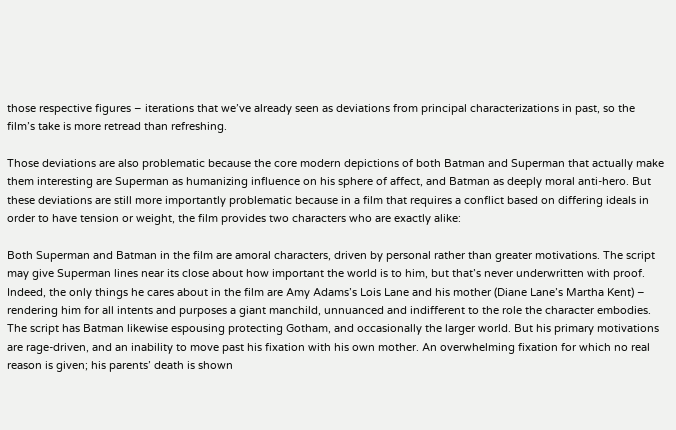those respective figures – iterations that we’ve already seen as deviations from principal characterizations in past, so the film’s take is more retread than refreshing.

Those deviations are also problematic because the core modern depictions of both Batman and Superman that actually make them interesting are Superman as humanizing influence on his sphere of affect, and Batman as deeply moral anti-hero. But these deviations are still more importantly problematic because in a film that requires a conflict based on differing ideals in order to have tension or weight, the film provides two characters who are exactly alike:

Both Superman and Batman in the film are amoral characters, driven by personal rather than greater motivations. The script may give Superman lines near its close about how important the world is to him, but that’s never underwritten with proof. Indeed, the only things he cares about in the film are Amy Adams’s Lois Lane and his mother (Diane Lane’s Martha Kent) – rendering him for all intents and purposes a giant manchild, unnuanced and indifferent to the role the character embodies. The script has Batman likewise espousing protecting Gotham, and occasionally the larger world. But his primary motivations are rage-driven, and an inability to move past his fixation with his own mother. An overwhelming fixation for which no real reason is given; his parents’ death is shown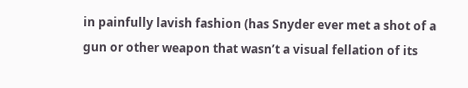in painfully lavish fashion (has Snyder ever met a shot of a gun or other weapon that wasn’t a visual fellation of its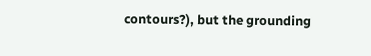contours?), but the grounding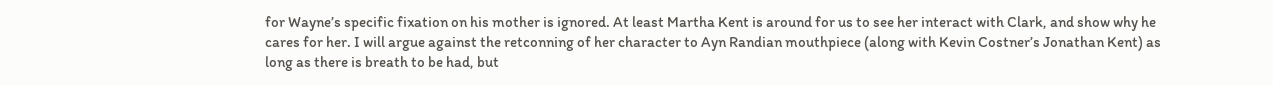for Wayne’s specific fixation on his mother is ignored. At least Martha Kent is around for us to see her interact with Clark, and show why he cares for her. I will argue against the retconning of her character to Ayn Randian mouthpiece (along with Kevin Costner’s Jonathan Kent) as long as there is breath to be had, but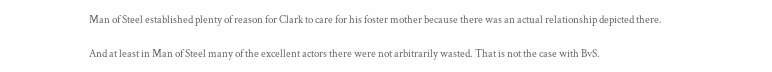Man of Steel established plenty of reason for Clark to care for his foster mother because there was an actual relationship depicted there.

And at least in Man of Steel many of the excellent actors there were not arbitrarily wasted. That is not the case with BvS.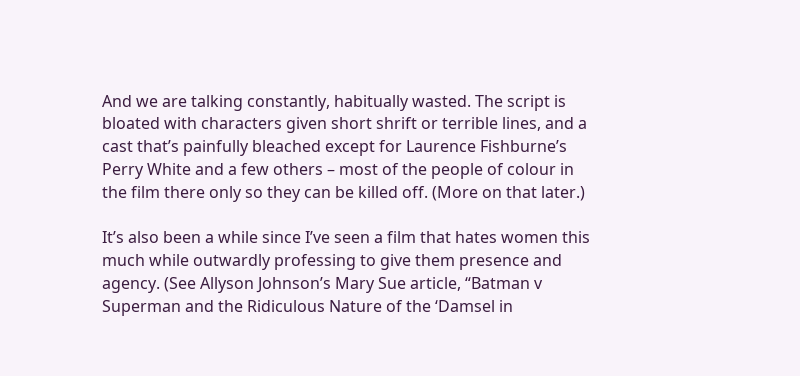And we are talking constantly, habitually wasted. The script is bloated with characters given short shrift or terrible lines, and a cast that’s painfully bleached except for Laurence Fishburne’s Perry White and a few others – most of the people of colour in the film there only so they can be killed off. (More on that later.)

It’s also been a while since I’ve seen a film that hates women this much while outwardly professing to give them presence and agency. (See Allyson Johnson’s Mary Sue article, “Batman v Superman and the Ridiculous Nature of the ‘Damsel in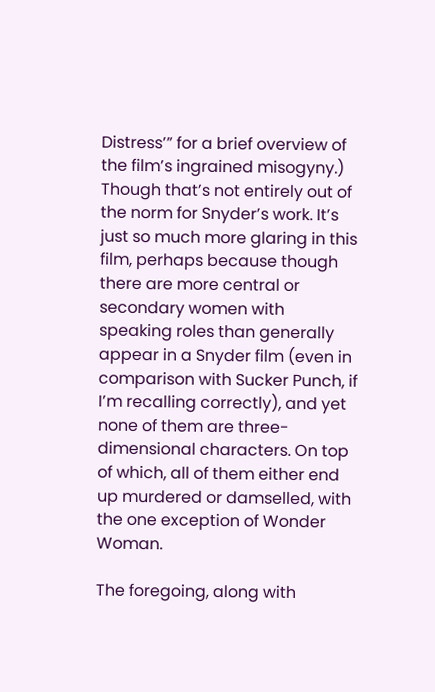Distress’” for a brief overview of the film’s ingrained misogyny.) Though that’s not entirely out of the norm for Snyder’s work. It’s just so much more glaring in this film, perhaps because though there are more central or secondary women with speaking roles than generally appear in a Snyder film (even in comparison with Sucker Punch, if I’m recalling correctly), and yet none of them are three-dimensional characters. On top of which, all of them either end up murdered or damselled, with the one exception of Wonder Woman.

The foregoing, along with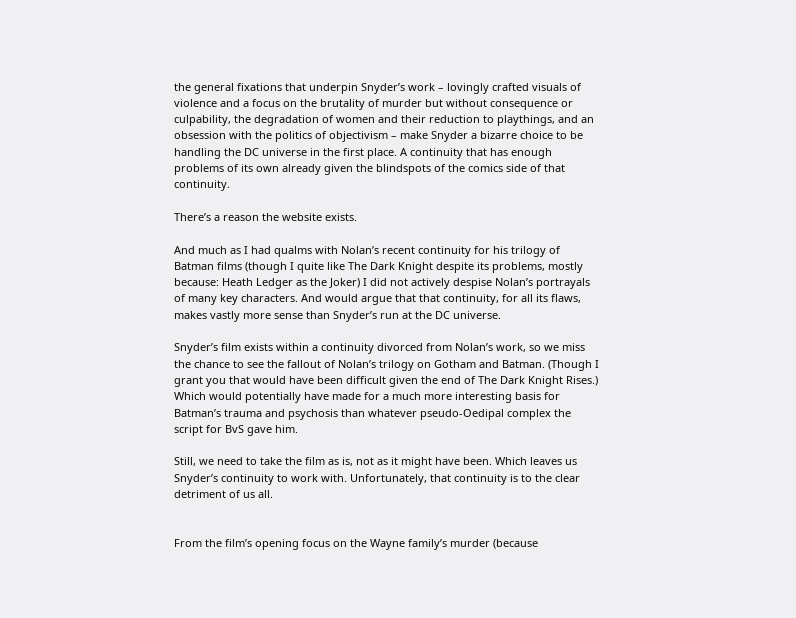the general fixations that underpin Snyder’s work – lovingly crafted visuals of violence and a focus on the brutality of murder but without consequence or culpability, the degradation of women and their reduction to playthings, and an obsession with the politics of objectivism – make Snyder a bizarre choice to be handling the DC universe in the first place. A continuity that has enough problems of its own already given the blindspots of the comics side of that continuity.

There’s a reason the website exists.

And much as I had qualms with Nolan’s recent continuity for his trilogy of Batman films (though I quite like The Dark Knight despite its problems, mostly because: Heath Ledger as the Joker) I did not actively despise Nolan’s portrayals of many key characters. And would argue that that continuity, for all its flaws, makes vastly more sense than Snyder’s run at the DC universe.

Snyder’s film exists within a continuity divorced from Nolan’s work, so we miss the chance to see the fallout of Nolan’s trilogy on Gotham and Batman. (Though I grant you that would have been difficult given the end of The Dark Knight Rises.) Which would potentially have made for a much more interesting basis for Batman’s trauma and psychosis than whatever pseudo-Oedipal complex the script for BvS gave him.

Still, we need to take the film as is, not as it might have been. Which leaves us Snyder’s continuity to work with. Unfortunately, that continuity is to the clear detriment of us all.


From the film’s opening focus on the Wayne family’s murder (because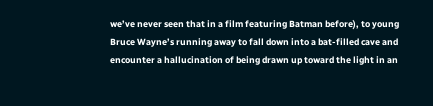we’ve never seen that in a film featuring Batman before), to young Bruce Wayne’s running away to fall down into a bat-filled cave and encounter a hallucination of being drawn up toward the light in an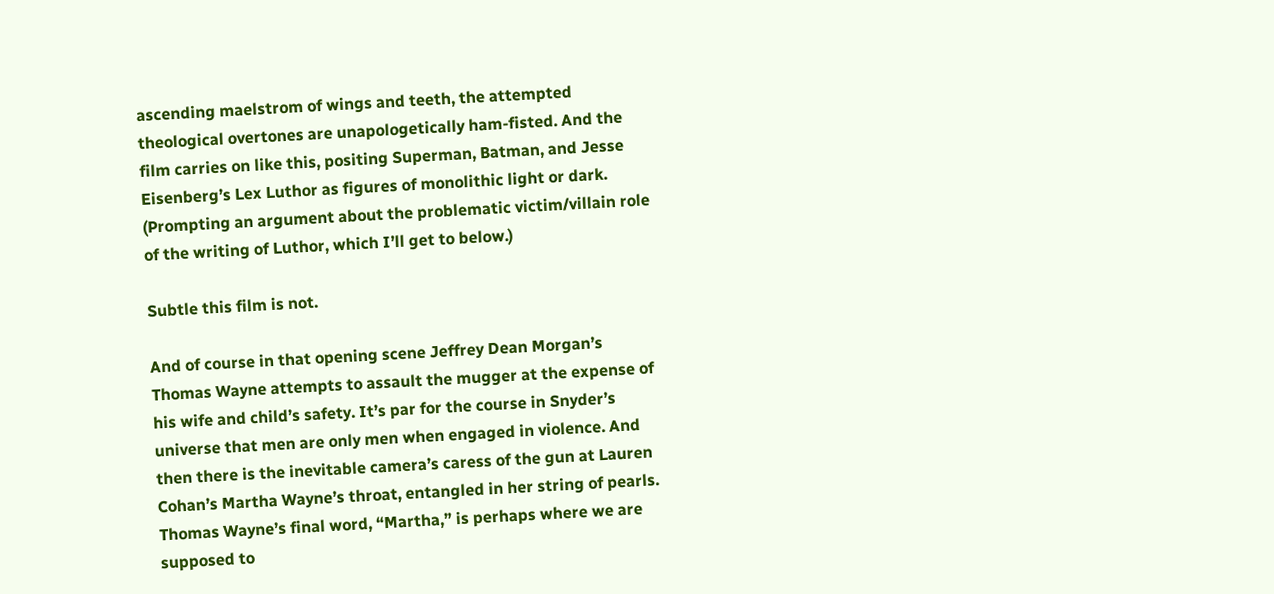ascending maelstrom of wings and teeth, the attempted theological overtones are unapologetically ham-fisted. And the film carries on like this, positing Superman, Batman, and Jesse Eisenberg’s Lex Luthor as figures of monolithic light or dark. (Prompting an argument about the problematic victim/villain role of the writing of Luthor, which I’ll get to below.)

Subtle this film is not.

And of course in that opening scene Jeffrey Dean Morgan’s Thomas Wayne attempts to assault the mugger at the expense of his wife and child’s safety. It’s par for the course in Snyder’s universe that men are only men when engaged in violence. And then there is the inevitable camera’s caress of the gun at Lauren Cohan’s Martha Wayne’s throat, entangled in her string of pearls. Thomas Wayne’s final word, “Martha,” is perhaps where we are supposed to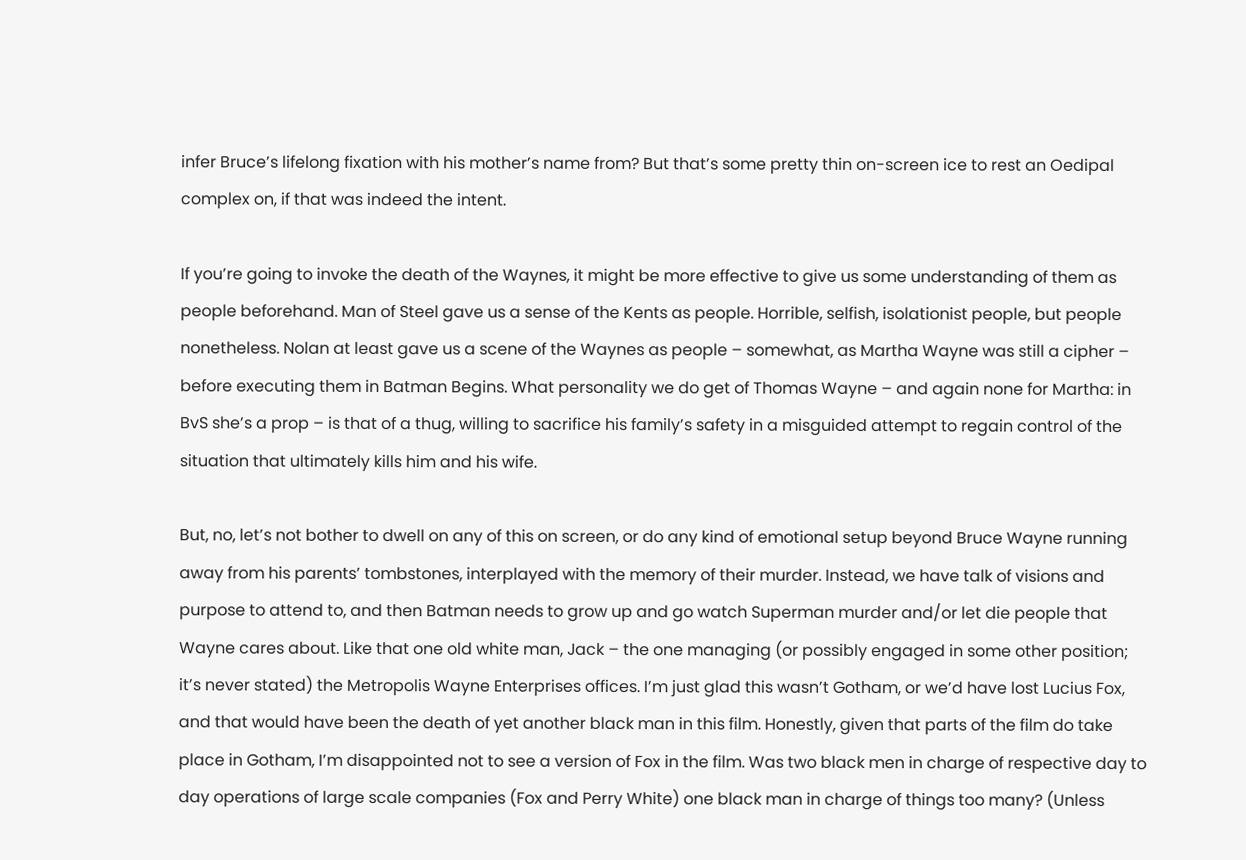infer Bruce’s lifelong fixation with his mother’s name from? But that’s some pretty thin on-screen ice to rest an Oedipal complex on, if that was indeed the intent.

If you’re going to invoke the death of the Waynes, it might be more effective to give us some understanding of them as people beforehand. Man of Steel gave us a sense of the Kents as people. Horrible, selfish, isolationist people, but people nonetheless. Nolan at least gave us a scene of the Waynes as people – somewhat, as Martha Wayne was still a cipher – before executing them in Batman Begins. What personality we do get of Thomas Wayne – and again none for Martha: in BvS she’s a prop – is that of a thug, willing to sacrifice his family’s safety in a misguided attempt to regain control of the situation that ultimately kills him and his wife.

But, no, let’s not bother to dwell on any of this on screen, or do any kind of emotional setup beyond Bruce Wayne running away from his parents’ tombstones, interplayed with the memory of their murder. Instead, we have talk of visions and purpose to attend to, and then Batman needs to grow up and go watch Superman murder and/or let die people that Wayne cares about. Like that one old white man, Jack – the one managing (or possibly engaged in some other position; it’s never stated) the Metropolis Wayne Enterprises offices. I’m just glad this wasn’t Gotham, or we’d have lost Lucius Fox, and that would have been the death of yet another black man in this film. Honestly, given that parts of the film do take place in Gotham, I’m disappointed not to see a version of Fox in the film. Was two black men in charge of respective day to day operations of large scale companies (Fox and Perry White) one black man in charge of things too many? (Unless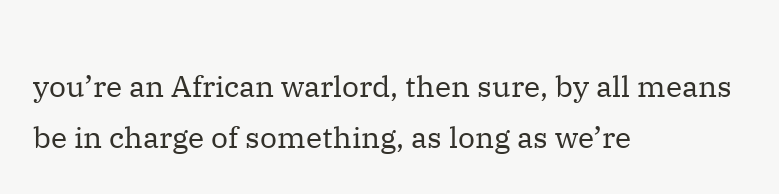you’re an African warlord, then sure, by all means be in charge of something, as long as we’re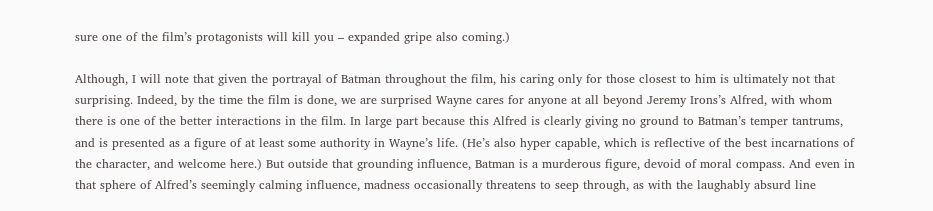sure one of the film’s protagonists will kill you – expanded gripe also coming.)

Although, I will note that given the portrayal of Batman throughout the film, his caring only for those closest to him is ultimately not that surprising. Indeed, by the time the film is done, we are surprised Wayne cares for anyone at all beyond Jeremy Irons’s Alfred, with whom there is one of the better interactions in the film. In large part because this Alfred is clearly giving no ground to Batman’s temper tantrums, and is presented as a figure of at least some authority in Wayne’s life. (He’s also hyper capable, which is reflective of the best incarnations of the character, and welcome here.) But outside that grounding influence, Batman is a murderous figure, devoid of moral compass. And even in that sphere of Alfred’s seemingly calming influence, madness occasionally threatens to seep through, as with the laughably absurd line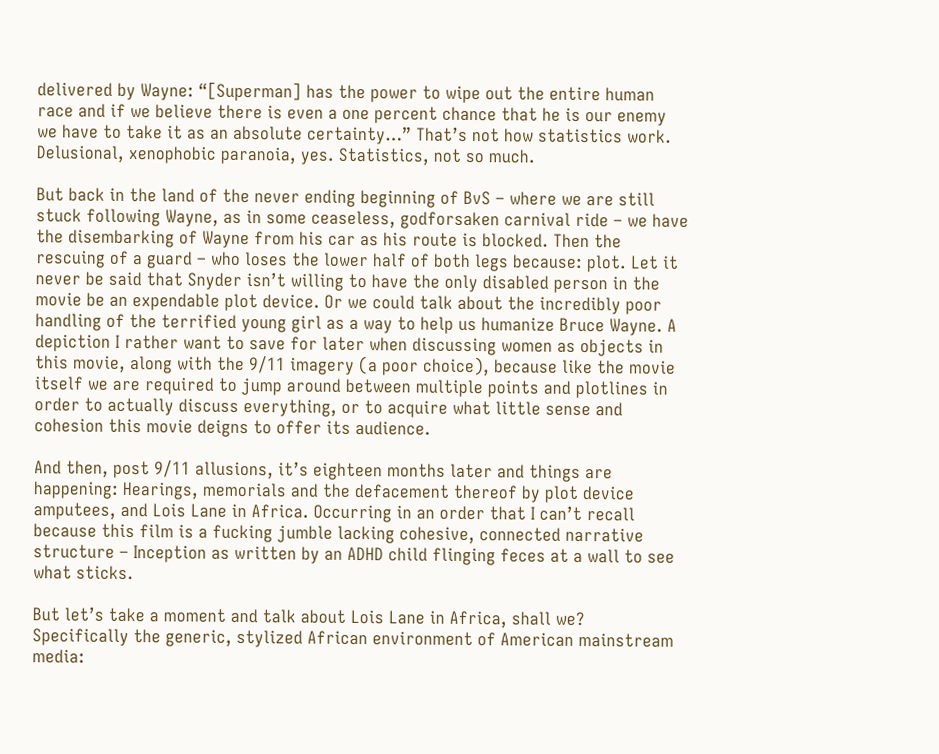delivered by Wayne: “[Superman] has the power to wipe out the entire human race and if we believe there is even a one percent chance that he is our enemy we have to take it as an absolute certainty…” That’s not how statistics work. Delusional, xenophobic paranoia, yes. Statistics, not so much.

But back in the land of the never ending beginning of BvS – where we are still stuck following Wayne, as in some ceaseless, godforsaken carnival ride – we have the disembarking of Wayne from his car as his route is blocked. Then the rescuing of a guard – who loses the lower half of both legs because: plot. Let it never be said that Snyder isn’t willing to have the only disabled person in the movie be an expendable plot device. Or we could talk about the incredibly poor handling of the terrified young girl as a way to help us humanize Bruce Wayne. A depiction I rather want to save for later when discussing women as objects in this movie, along with the 9/11 imagery (a poor choice), because like the movie itself we are required to jump around between multiple points and plotlines in order to actually discuss everything, or to acquire what little sense and cohesion this movie deigns to offer its audience.

And then, post 9/11 allusions, it’s eighteen months later and things are happening: Hearings, memorials and the defacement thereof by plot device amputees, and Lois Lane in Africa. Occurring in an order that I can’t recall because this film is a fucking jumble lacking cohesive, connected narrative structure – Inception as written by an ADHD child flinging feces at a wall to see what sticks.

But let’s take a moment and talk about Lois Lane in Africa, shall we? Specifically the generic, stylized African environment of American mainstream media: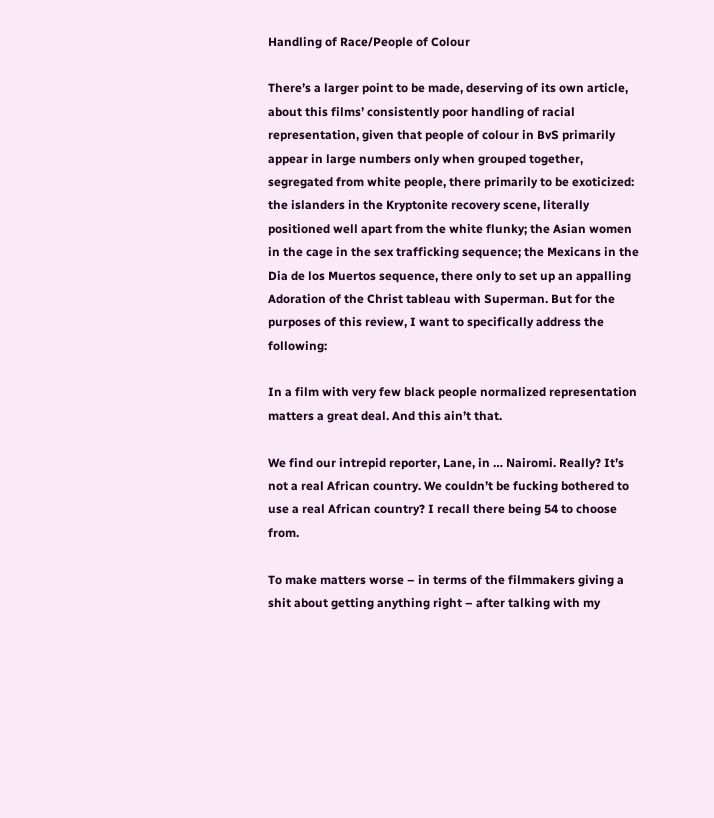Handling of Race/People of Colour

There’s a larger point to be made, deserving of its own article, about this films’ consistently poor handling of racial representation, given that people of colour in BvS primarily appear in large numbers only when grouped together, segregated from white people, there primarily to be exoticized: the islanders in the Kryptonite recovery scene, literally positioned well apart from the white flunky; the Asian women in the cage in the sex trafficking sequence; the Mexicans in the Dia de los Muertos sequence, there only to set up an appalling Adoration of the Christ tableau with Superman. But for the purposes of this review, I want to specifically address the following:

In a film with very few black people normalized representation matters a great deal. And this ain’t that.

We find our intrepid reporter, Lane, in … Nairomi. Really? It’s not a real African country. We couldn’t be fucking bothered to use a real African country? I recall there being 54 to choose from.

To make matters worse – in terms of the filmmakers giving a shit about getting anything right – after talking with my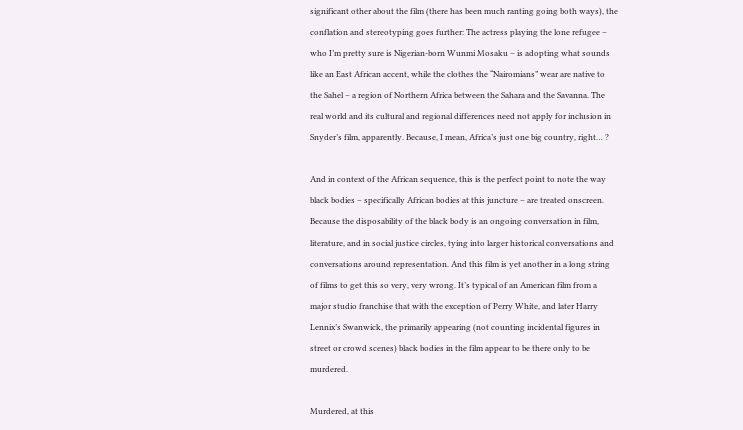significant other about the film (there has been much ranting going both ways), the conflation and stereotyping goes further: The actress playing the lone refugee – who I’m pretty sure is Nigerian-born Wunmi Mosaku – is adopting what sounds like an East African accent, while the clothes the “Nairomians” wear are native to the Sahel – a region of Northern Africa between the Sahara and the Savanna. The real world and its cultural and regional differences need not apply for inclusion in Snyder’s film, apparently. Because, I mean, Africa’s just one big country, right… ?

And in context of the African sequence, this is the perfect point to note the way black bodies – specifically African bodies at this juncture – are treated onscreen. Because the disposability of the black body is an ongoing conversation in film, literature, and in social justice circles, tying into larger historical conversations and conversations around representation. And this film is yet another in a long string of films to get this so very, very wrong. It’s typical of an American film from a major studio franchise that with the exception of Perry White, and later Harry Lennix’s Swanwick, the primarily appearing (not counting incidental figures in street or crowd scenes) black bodies in the film appear to be there only to be murdered.

Murdered, at this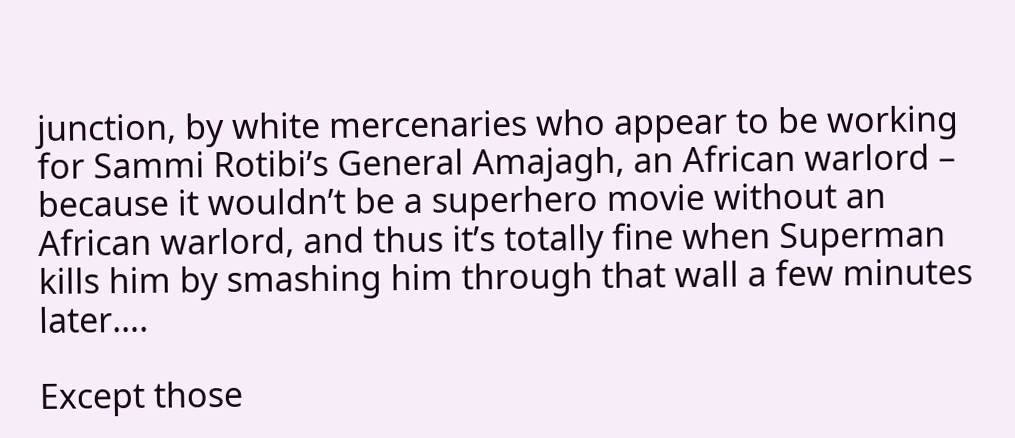junction, by white mercenaries who appear to be working for Sammi Rotibi’s General Amajagh, an African warlord – because it wouldn’t be a superhero movie without an African warlord, and thus it’s totally fine when Superman kills him by smashing him through that wall a few minutes later….

Except those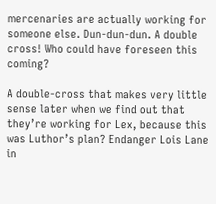mercenaries are actually working for someone else. Dun-dun-dun. A double cross! Who could have foreseen this coming?

A double-cross that makes very little sense later when we find out that they’re working for Lex, because this was Luthor’s plan? Endanger Lois Lane in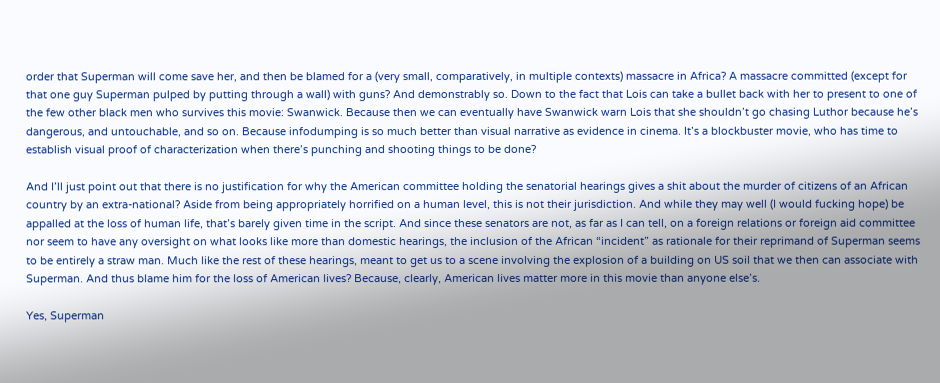order that Superman will come save her, and then be blamed for a (very small, comparatively, in multiple contexts) massacre in Africa? A massacre committed (except for that one guy Superman pulped by putting through a wall) with guns? And demonstrably so. Down to the fact that Lois can take a bullet back with her to present to one of the few other black men who survives this movie: Swanwick. Because then we can eventually have Swanwick warn Lois that she shouldn’t go chasing Luthor because he’s dangerous, and untouchable, and so on. Because infodumping is so much better than visual narrative as evidence in cinema. It’s a blockbuster movie, who has time to establish visual proof of characterization when there’s punching and shooting things to be done?

And I’ll just point out that there is no justification for why the American committee holding the senatorial hearings gives a shit about the murder of citizens of an African country by an extra-national? Aside from being appropriately horrified on a human level, this is not their jurisdiction. And while they may well (I would fucking hope) be appalled at the loss of human life, that’s barely given time in the script. And since these senators are not, as far as I can tell, on a foreign relations or foreign aid committee nor seem to have any oversight on what looks like more than domestic hearings, the inclusion of the African “incident” as rationale for their reprimand of Superman seems to be entirely a straw man. Much like the rest of these hearings, meant to get us to a scene involving the explosion of a building on US soil that we then can associate with Superman. And thus blame him for the loss of American lives? Because, clearly, American lives matter more in this movie than anyone else’s.

Yes, Superman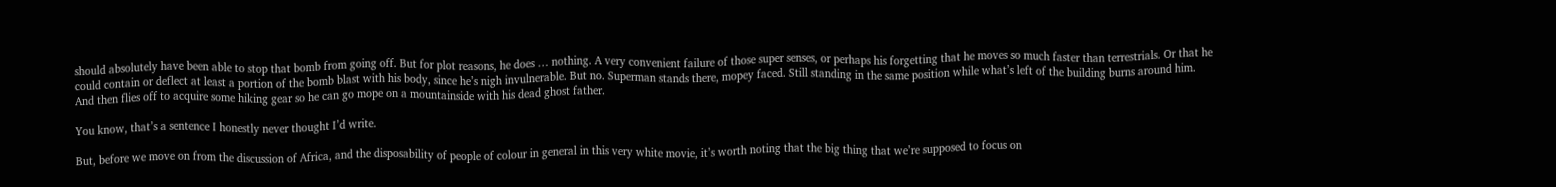should absolutely have been able to stop that bomb from going off. But for plot reasons, he does … nothing. A very convenient failure of those super senses, or perhaps his forgetting that he moves so much faster than terrestrials. Or that he could contain or deflect at least a portion of the bomb blast with his body, since he’s nigh invulnerable. But no. Superman stands there, mopey faced. Still standing in the same position while what’s left of the building burns around him. And then flies off to acquire some hiking gear so he can go mope on a mountainside with his dead ghost father.

You know, that’s a sentence I honestly never thought I’d write.

But, before we move on from the discussion of Africa, and the disposability of people of colour in general in this very white movie, it’s worth noting that the big thing that we’re supposed to focus on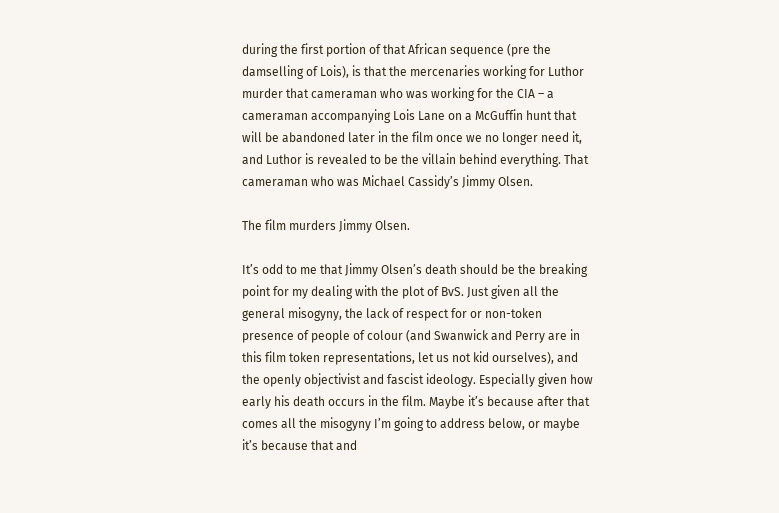during the first portion of that African sequence (pre the damselling of Lois), is that the mercenaries working for Luthor murder that cameraman who was working for the CIA – a cameraman accompanying Lois Lane on a McGuffin hunt that will be abandoned later in the film once we no longer need it, and Luthor is revealed to be the villain behind everything. That cameraman who was Michael Cassidy’s Jimmy Olsen.

The film murders Jimmy Olsen.

It’s odd to me that Jimmy Olsen’s death should be the breaking point for my dealing with the plot of BvS. Just given all the general misogyny, the lack of respect for or non-token presence of people of colour (and Swanwick and Perry are in this film token representations, let us not kid ourselves), and the openly objectivist and fascist ideology. Especially given how early his death occurs in the film. Maybe it’s because after that comes all the misogyny I’m going to address below, or maybe it’s because that and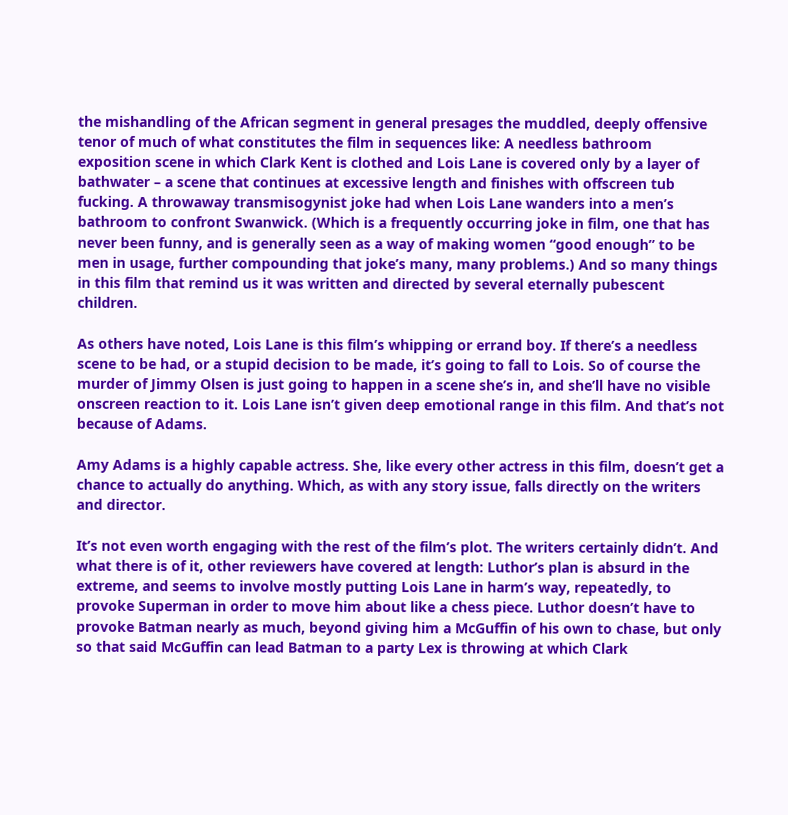the mishandling of the African segment in general presages the muddled, deeply offensive tenor of much of what constitutes the film in sequences like: A needless bathroom exposition scene in which Clark Kent is clothed and Lois Lane is covered only by a layer of bathwater – a scene that continues at excessive length and finishes with offscreen tub fucking. A throwaway transmisogynist joke had when Lois Lane wanders into a men’s bathroom to confront Swanwick. (Which is a frequently occurring joke in film, one that has never been funny, and is generally seen as a way of making women “good enough” to be men in usage, further compounding that joke’s many, many problems.) And so many things in this film that remind us it was written and directed by several eternally pubescent children.

As others have noted, Lois Lane is this film’s whipping or errand boy. If there’s a needless scene to be had, or a stupid decision to be made, it’s going to fall to Lois. So of course the murder of Jimmy Olsen is just going to happen in a scene she’s in, and she’ll have no visible onscreen reaction to it. Lois Lane isn’t given deep emotional range in this film. And that’s not because of Adams.

Amy Adams is a highly capable actress. She, like every other actress in this film, doesn’t get a chance to actually do anything. Which, as with any story issue, falls directly on the writers and director.

It’s not even worth engaging with the rest of the film’s plot. The writers certainly didn’t. And what there is of it, other reviewers have covered at length: Luthor’s plan is absurd in the extreme, and seems to involve mostly putting Lois Lane in harm’s way, repeatedly, to provoke Superman in order to move him about like a chess piece. Luthor doesn’t have to provoke Batman nearly as much, beyond giving him a McGuffin of his own to chase, but only so that said McGuffin can lead Batman to a party Lex is throwing at which Clark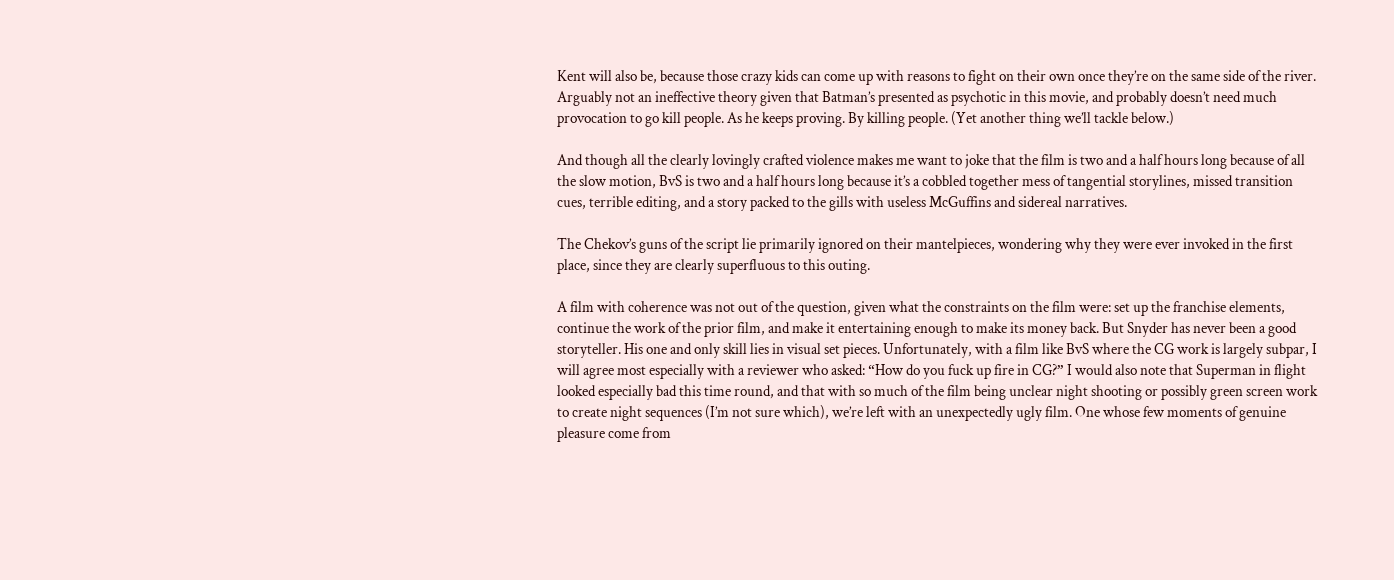Kent will also be, because those crazy kids can come up with reasons to fight on their own once they’re on the same side of the river. Arguably not an ineffective theory given that Batman’s presented as psychotic in this movie, and probably doesn’t need much provocation to go kill people. As he keeps proving. By killing people. (Yet another thing we’ll tackle below.)

And though all the clearly lovingly crafted violence makes me want to joke that the film is two and a half hours long because of all the slow motion, BvS is two and a half hours long because it’s a cobbled together mess of tangential storylines, missed transition cues, terrible editing, and a story packed to the gills with useless McGuffins and sidereal narratives.

The Chekov’s guns of the script lie primarily ignored on their mantelpieces, wondering why they were ever invoked in the first place, since they are clearly superfluous to this outing.

A film with coherence was not out of the question, given what the constraints on the film were: set up the franchise elements, continue the work of the prior film, and make it entertaining enough to make its money back. But Snyder has never been a good storyteller. His one and only skill lies in visual set pieces. Unfortunately, with a film like BvS where the CG work is largely subpar, I will agree most especially with a reviewer who asked: “How do you fuck up fire in CG?” I would also note that Superman in flight looked especially bad this time round, and that with so much of the film being unclear night shooting or possibly green screen work to create night sequences (I’m not sure which), we’re left with an unexpectedly ugly film. One whose few moments of genuine pleasure come from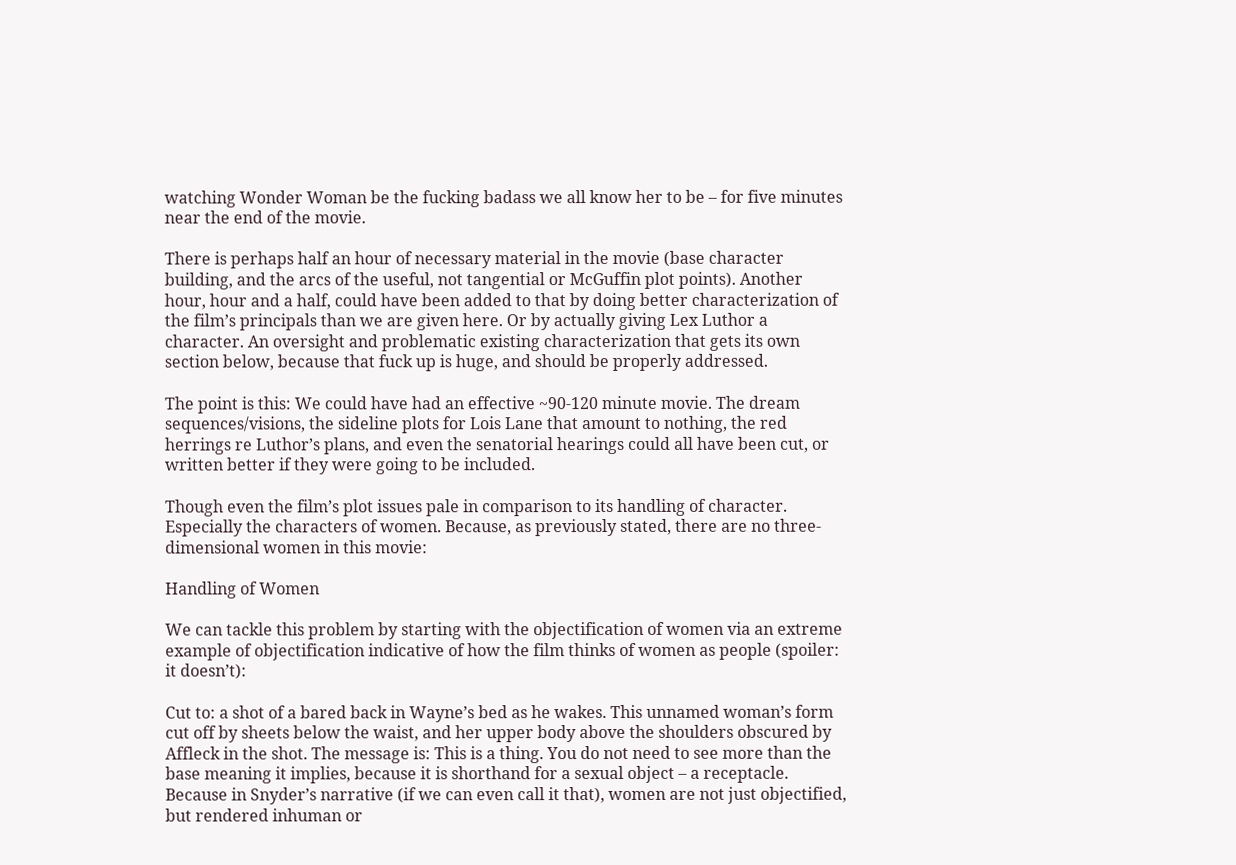watching Wonder Woman be the fucking badass we all know her to be – for five minutes near the end of the movie.

There is perhaps half an hour of necessary material in the movie (base character building, and the arcs of the useful, not tangential or McGuffin plot points). Another hour, hour and a half, could have been added to that by doing better characterization of the film’s principals than we are given here. Or by actually giving Lex Luthor a character. An oversight and problematic existing characterization that gets its own section below, because that fuck up is huge, and should be properly addressed.

The point is this: We could have had an effective ~90-120 minute movie. The dream sequences/visions, the sideline plots for Lois Lane that amount to nothing, the red herrings re Luthor’s plans, and even the senatorial hearings could all have been cut, or written better if they were going to be included.

Though even the film’s plot issues pale in comparison to its handling of character. Especially the characters of women. Because, as previously stated, there are no three-dimensional women in this movie:

Handling of Women

We can tackle this problem by starting with the objectification of women via an extreme example of objectification indicative of how the film thinks of women as people (spoiler: it doesn’t):

Cut to: a shot of a bared back in Wayne’s bed as he wakes. This unnamed woman’s form cut off by sheets below the waist, and her upper body above the shoulders obscured by Affleck in the shot. The message is: This is a thing. You do not need to see more than the base meaning it implies, because it is shorthand for a sexual object – a receptacle. Because in Snyder’s narrative (if we can even call it that), women are not just objectified, but rendered inhuman or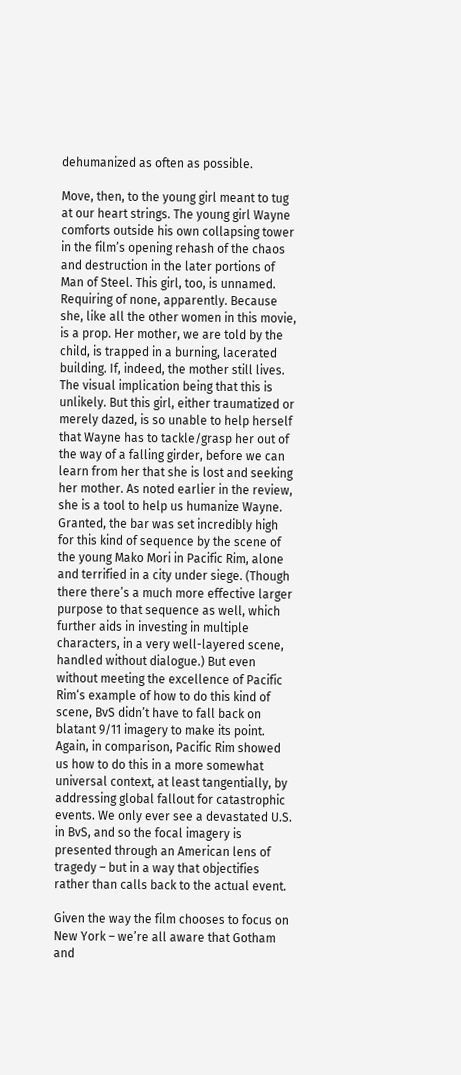dehumanized as often as possible.

Move, then, to the young girl meant to tug at our heart strings. The young girl Wayne comforts outside his own collapsing tower in the film’s opening rehash of the chaos and destruction in the later portions of Man of Steel. This girl, too, is unnamed. Requiring of none, apparently. Because she, like all the other women in this movie, is a prop. Her mother, we are told by the child, is trapped in a burning, lacerated building. If, indeed, the mother still lives. The visual implication being that this is unlikely. But this girl, either traumatized or merely dazed, is so unable to help herself that Wayne has to tackle/grasp her out of the way of a falling girder, before we can learn from her that she is lost and seeking her mother. As noted earlier in the review, she is a tool to help us humanize Wayne. Granted, the bar was set incredibly high for this kind of sequence by the scene of the young Mako Mori in Pacific Rim, alone and terrified in a city under siege. (Though there there’s a much more effective larger purpose to that sequence as well, which further aids in investing in multiple characters, in a very well-layered scene, handled without dialogue.) But even without meeting the excellence of Pacific Rim‘s example of how to do this kind of scene, BvS didn’t have to fall back on blatant 9/11 imagery to make its point. Again, in comparison, Pacific Rim showed us how to do this in a more somewhat universal context, at least tangentially, by addressing global fallout for catastrophic events. We only ever see a devastated U.S. in BvS, and so the focal imagery is presented through an American lens of tragedy – but in a way that objectifies rather than calls back to the actual event.

Given the way the film chooses to focus on New York – we’re all aware that Gotham and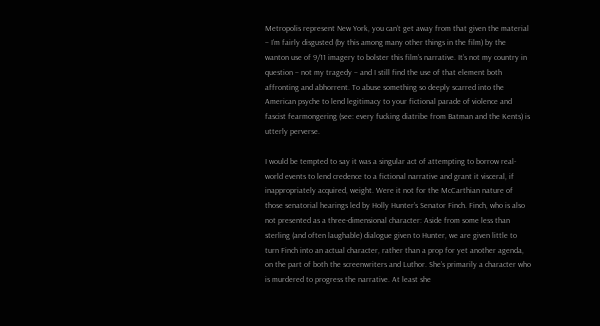Metropolis represent New York, you can’t get away from that given the material – I’m fairly disgusted (by this among many other things in the film) by the wanton use of 9/11 imagery to bolster this film’s narrative. It’s not my country in question – not my tragedy – and I still find the use of that element both affronting and abhorrent. To abuse something so deeply scarred into the American psyche to lend legitimacy to your fictional parade of violence and fascist fearmongering (see: every fucking diatribe from Batman and the Kents) is utterly perverse.

I would be tempted to say it was a singular act of attempting to borrow real-world events to lend credence to a fictional narrative and grant it visceral, if inappropriately acquired, weight. Were it not for the McCarthian nature of those senatorial hearings led by Holly Hunter’s Senator Finch. Finch, who is also not presented as a three-dimensional character: Aside from some less than sterling (and often laughable) dialogue given to Hunter, we are given little to turn Finch into an actual character, rather than a prop for yet another agenda, on the part of both the screenwriters and Luthor. She’s primarily a character who is murdered to progress the narrative. At least she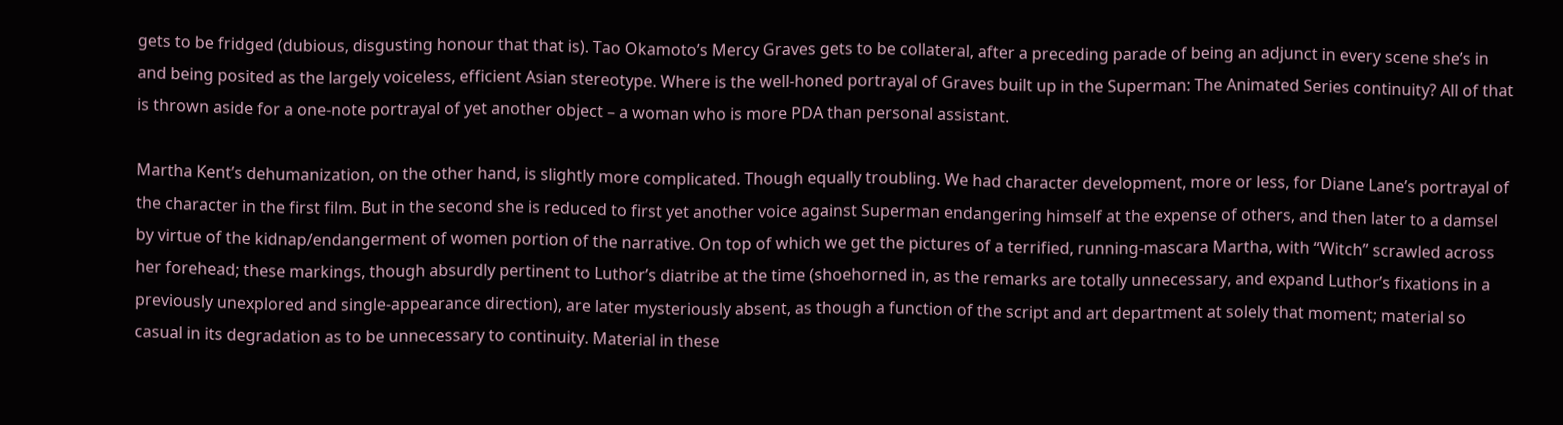gets to be fridged (dubious, disgusting honour that that is). Tao Okamoto’s Mercy Graves gets to be collateral, after a preceding parade of being an adjunct in every scene she’s in and being posited as the largely voiceless, efficient Asian stereotype. Where is the well-honed portrayal of Graves built up in the Superman: The Animated Series continuity? All of that is thrown aside for a one-note portrayal of yet another object – a woman who is more PDA than personal assistant.

Martha Kent’s dehumanization, on the other hand, is slightly more complicated. Though equally troubling. We had character development, more or less, for Diane Lane’s portrayal of the character in the first film. But in the second she is reduced to first yet another voice against Superman endangering himself at the expense of others, and then later to a damsel by virtue of the kidnap/endangerment of women portion of the narrative. On top of which we get the pictures of a terrified, running-mascara Martha, with “Witch” scrawled across her forehead; these markings, though absurdly pertinent to Luthor’s diatribe at the time (shoehorned in, as the remarks are totally unnecessary, and expand Luthor’s fixations in a previously unexplored and single-appearance direction), are later mysteriously absent, as though a function of the script and art department at solely that moment; material so casual in its degradation as to be unnecessary to continuity. Material in these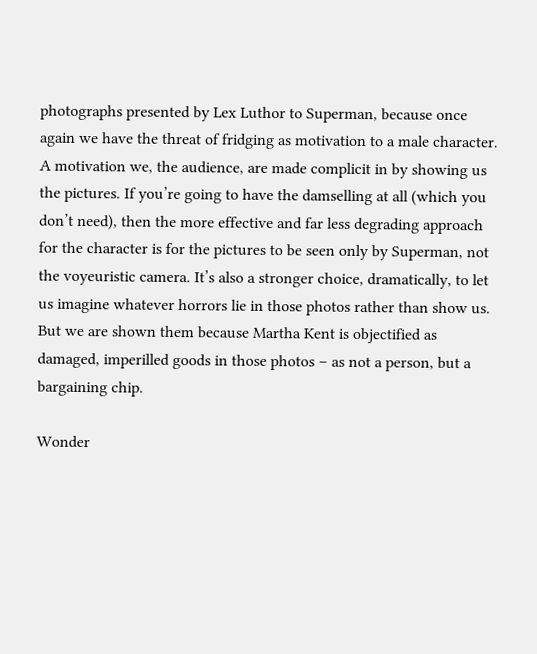photographs presented by Lex Luthor to Superman, because once again we have the threat of fridging as motivation to a male character. A motivation we, the audience, are made complicit in by showing us the pictures. If you’re going to have the damselling at all (which you don’t need), then the more effective and far less degrading approach for the character is for the pictures to be seen only by Superman, not the voyeuristic camera. It’s also a stronger choice, dramatically, to let us imagine whatever horrors lie in those photos rather than show us. But we are shown them because Martha Kent is objectified as damaged, imperilled goods in those photos – as not a person, but a bargaining chip.

Wonder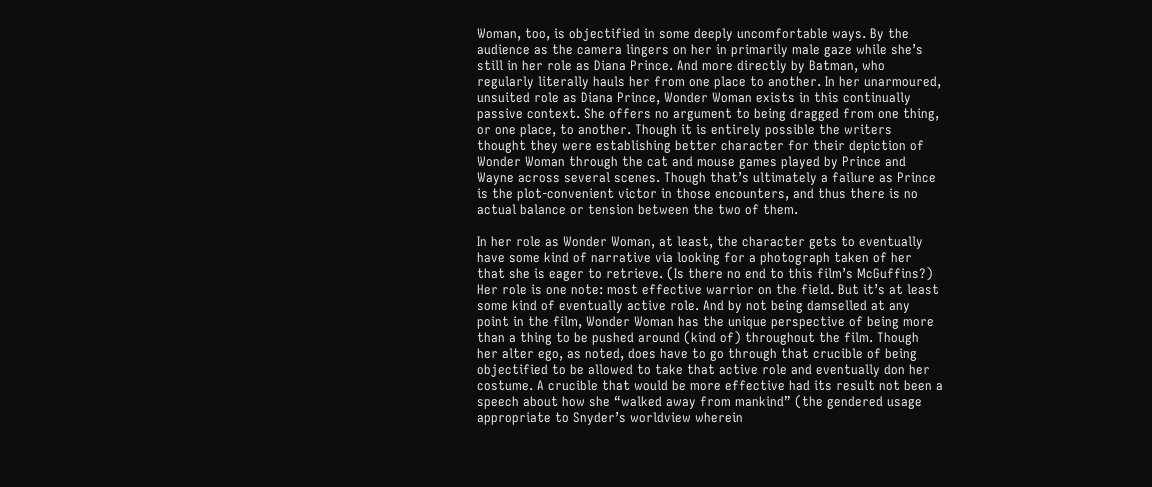Woman, too, is objectified in some deeply uncomfortable ways. By the audience as the camera lingers on her in primarily male gaze while she’s still in her role as Diana Prince. And more directly by Batman, who regularly literally hauls her from one place to another. In her unarmoured, unsuited role as Diana Prince, Wonder Woman exists in this continually passive context. She offers no argument to being dragged from one thing, or one place, to another. Though it is entirely possible the writers thought they were establishing better character for their depiction of Wonder Woman through the cat and mouse games played by Prince and Wayne across several scenes. Though that’s ultimately a failure as Prince is the plot-convenient victor in those encounters, and thus there is no actual balance or tension between the two of them.

In her role as Wonder Woman, at least, the character gets to eventually have some kind of narrative via looking for a photograph taken of her that she is eager to retrieve. (Is there no end to this film’s McGuffins?) Her role is one note: most effective warrior on the field. But it’s at least some kind of eventually active role. And by not being damselled at any point in the film, Wonder Woman has the unique perspective of being more than a thing to be pushed around (kind of) throughout the film. Though her alter ego, as noted, does have to go through that crucible of being objectified to be allowed to take that active role and eventually don her costume. A crucible that would be more effective had its result not been a speech about how she “walked away from mankind” (the gendered usage appropriate to Snyder’s worldview wherein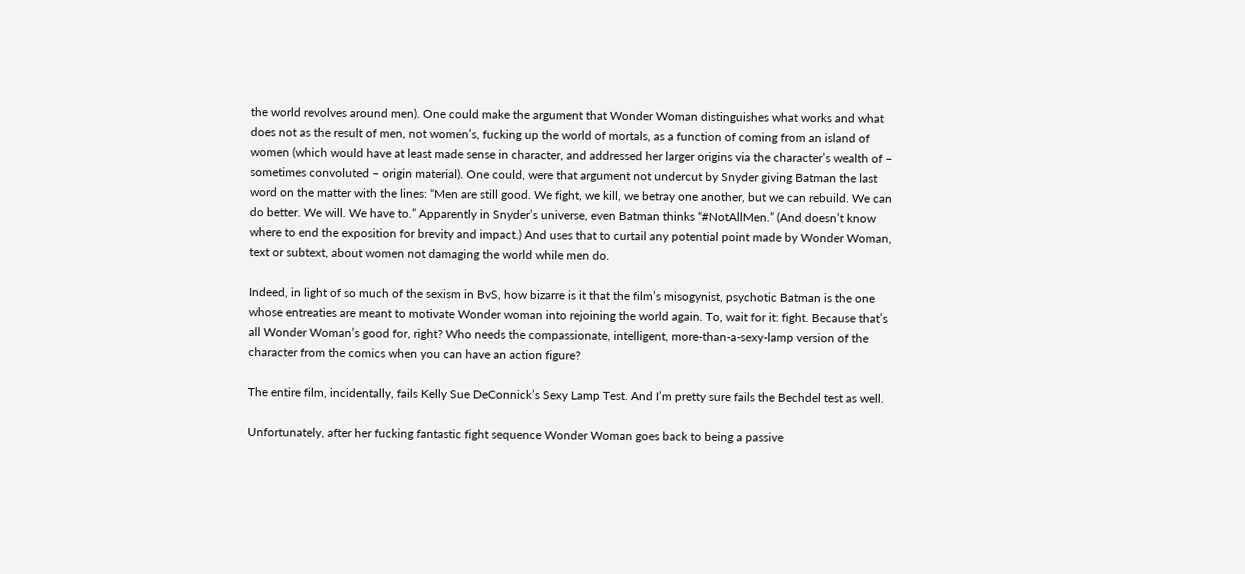the world revolves around men). One could make the argument that Wonder Woman distinguishes what works and what does not as the result of men, not women’s, fucking up the world of mortals, as a function of coming from an island of women (which would have at least made sense in character, and addressed her larger origins via the character’s wealth of – sometimes convoluted – origin material). One could, were that argument not undercut by Snyder giving Batman the last word on the matter with the lines: “Men are still good. We fight, we kill, we betray one another, but we can rebuild. We can do better. We will. We have to.” Apparently in Snyder’s universe, even Batman thinks “#NotAllMen.” (And doesn’t know where to end the exposition for brevity and impact.) And uses that to curtail any potential point made by Wonder Woman, text or subtext, about women not damaging the world while men do.

Indeed, in light of so much of the sexism in BvS, how bizarre is it that the film’s misogynist, psychotic Batman is the one whose entreaties are meant to motivate Wonder woman into rejoining the world again. To, wait for it: fight. Because that’s all Wonder Woman’s good for, right? Who needs the compassionate, intelligent, more-than-a-sexy-lamp version of the character from the comics when you can have an action figure?

The entire film, incidentally, fails Kelly Sue DeConnick’s Sexy Lamp Test. And I’m pretty sure fails the Bechdel test as well.

Unfortunately, after her fucking fantastic fight sequence Wonder Woman goes back to being a passive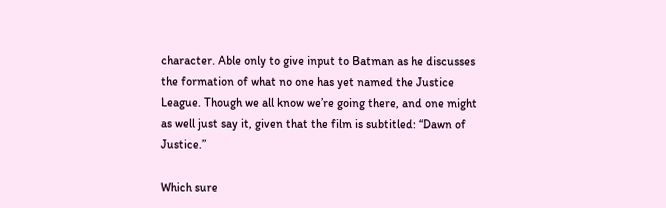character. Able only to give input to Batman as he discusses the formation of what no one has yet named the Justice League. Though we all know we’re going there, and one might as well just say it, given that the film is subtitled: “Dawn of Justice.”

Which sure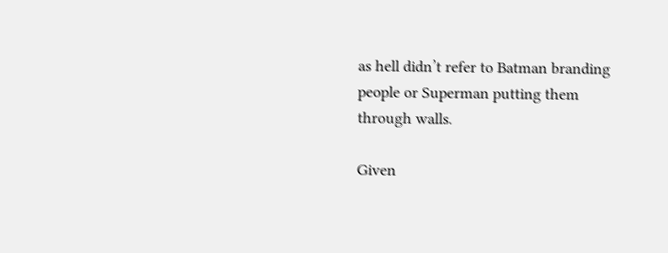as hell didn’t refer to Batman branding people or Superman putting them through walls.

Given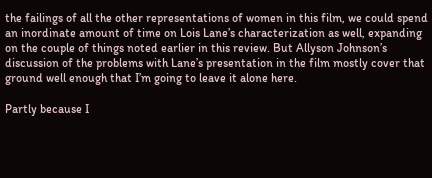the failings of all the other representations of women in this film, we could spend an inordinate amount of time on Lois Lane’s characterization as well, expanding on the couple of things noted earlier in this review. But Allyson Johnson’s discussion of the problems with Lane’s presentation in the film mostly cover that ground well enough that I’m going to leave it alone here.

Partly because I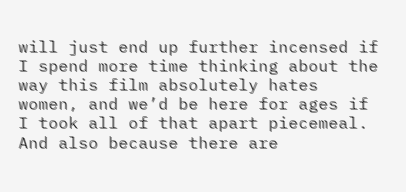will just end up further incensed if I spend more time thinking about the way this film absolutely hates women, and we’d be here for ages if I took all of that apart piecemeal. And also because there are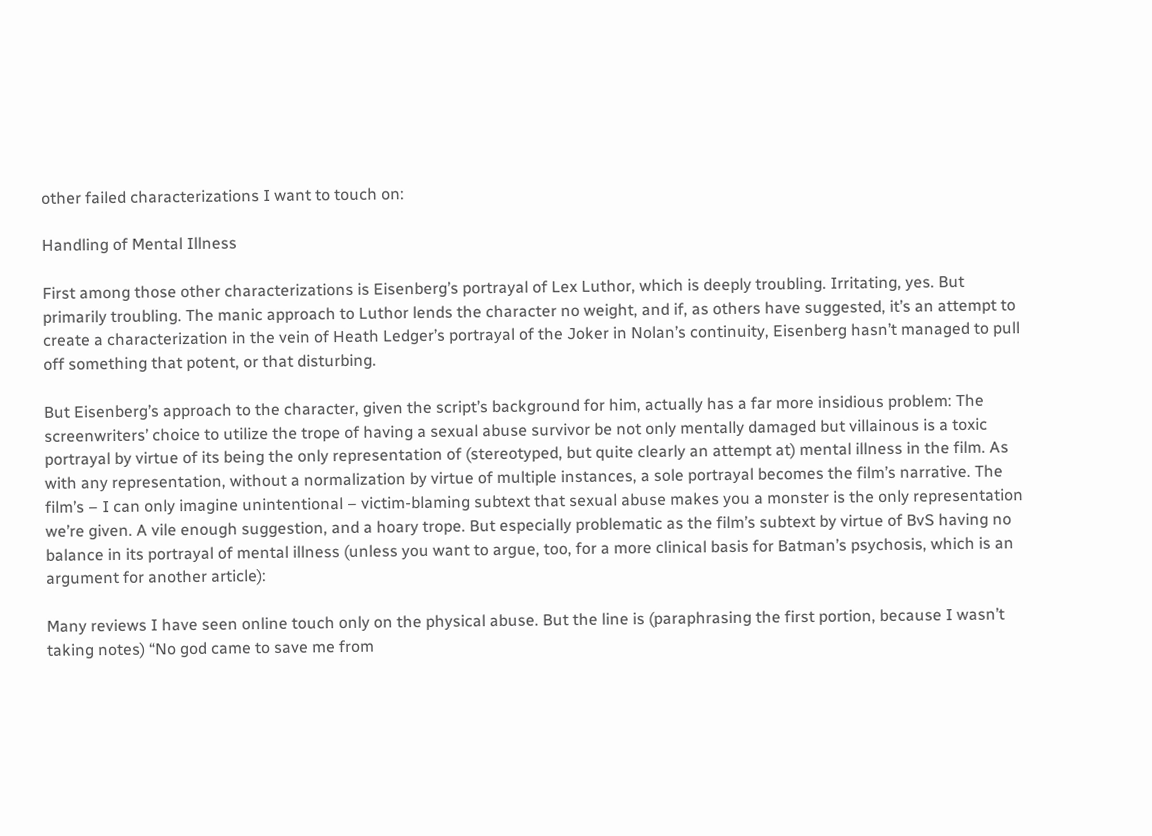other failed characterizations I want to touch on:

Handling of Mental Illness

First among those other characterizations is Eisenberg’s portrayal of Lex Luthor, which is deeply troubling. Irritating, yes. But primarily troubling. The manic approach to Luthor lends the character no weight, and if, as others have suggested, it’s an attempt to create a characterization in the vein of Heath Ledger’s portrayal of the Joker in Nolan’s continuity, Eisenberg hasn’t managed to pull off something that potent, or that disturbing.

But Eisenberg’s approach to the character, given the script’s background for him, actually has a far more insidious problem: The screenwriters’ choice to utilize the trope of having a sexual abuse survivor be not only mentally damaged but villainous is a toxic portrayal by virtue of its being the only representation of (stereotyped, but quite clearly an attempt at) mental illness in the film. As with any representation, without a normalization by virtue of multiple instances, a sole portrayal becomes the film’s narrative. The film’s – I can only imagine unintentional – victim-blaming subtext that sexual abuse makes you a monster is the only representation we’re given. A vile enough suggestion, and a hoary trope. But especially problematic as the film’s subtext by virtue of BvS having no balance in its portrayal of mental illness (unless you want to argue, too, for a more clinical basis for Batman’s psychosis, which is an argument for another article):

Many reviews I have seen online touch only on the physical abuse. But the line is (paraphrasing the first portion, because I wasn’t taking notes) “No god came to save me from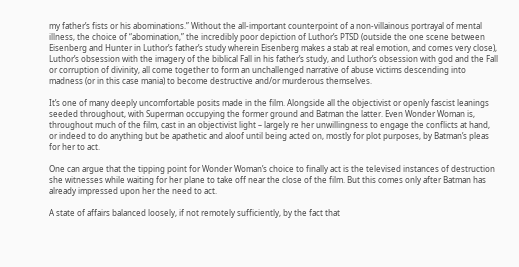my father’s fists or his abominations.” Without the all-important counterpoint of a non-villainous portrayal of mental illness, the choice of “abomination,” the incredibly poor depiction of Luthor’s PTSD (outside the one scene between Eisenberg and Hunter in Luthor’s father’s study wherein Eisenberg makes a stab at real emotion, and comes very close), Luthor’s obsession with the imagery of the biblical Fall in his father’s study, and Luthor’s obsession with god and the Fall or corruption of divinity, all come together to form an unchallenged narrative of abuse victims descending into madness (or in this case mania) to become destructive and/or murderous themselves.

It’s one of many deeply uncomfortable posits made in the film. Alongside all the objectivist or openly fascist leanings seeded throughout, with Superman occupying the former ground and Batman the latter. Even Wonder Woman is, throughout much of the film, cast in an objectivist light – largely re her unwillingness to engage the conflicts at hand, or indeed to do anything but be apathetic and aloof until being acted on, mostly for plot purposes, by Batman’s pleas for her to act.

One can argue that the tipping point for Wonder Woman’s choice to finally act is the televised instances of destruction she witnesses while waiting for her plane to take off near the close of the film. But this comes only after Batman has already impressed upon her the need to act.

A state of affairs balanced loosely, if not remotely sufficiently, by the fact that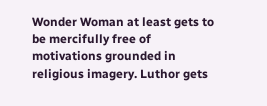Wonder Woman at least gets to be mercifully free of motivations grounded in religious imagery. Luthor gets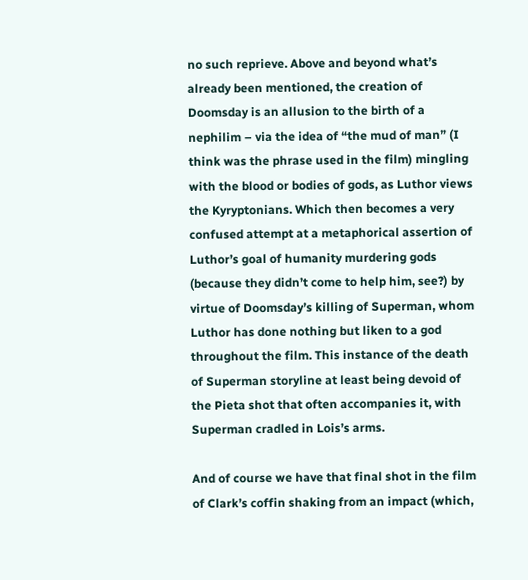no such reprieve. Above and beyond what’s already been mentioned, the creation of Doomsday is an allusion to the birth of a nephilim – via the idea of “the mud of man” (I think was the phrase used in the film) mingling with the blood or bodies of gods, as Luthor views the Kyryptonians. Which then becomes a very confused attempt at a metaphorical assertion of Luthor’s goal of humanity murdering gods (because they didn’t come to help him, see?) by virtue of Doomsday’s killing of Superman, whom Luthor has done nothing but liken to a god throughout the film. This instance of the death of Superman storyline at least being devoid of the Pieta shot that often accompanies it, with Superman cradled in Lois’s arms.

And of course we have that final shot in the film of Clark’s coffin shaking from an impact (which,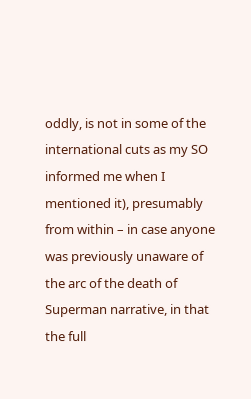oddly, is not in some of the international cuts as my SO informed me when I mentioned it), presumably from within – in case anyone was previously unaware of the arc of the death of Superman narrative, in that the full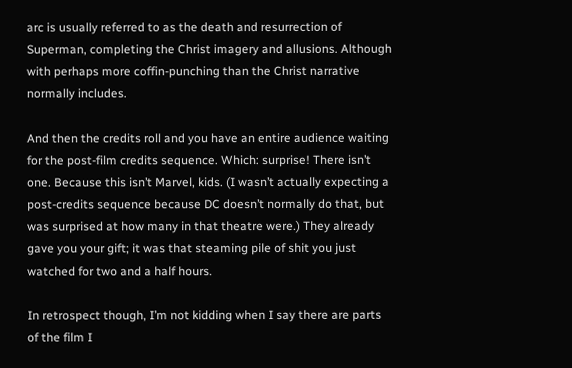arc is usually referred to as the death and resurrection of Superman, completing the Christ imagery and allusions. Although with perhaps more coffin-punching than the Christ narrative normally includes.

And then the credits roll and you have an entire audience waiting for the post-film credits sequence. Which: surprise! There isn’t one. Because this isn’t Marvel, kids. (I wasn’t actually expecting a post-credits sequence because DC doesn’t normally do that, but was surprised at how many in that theatre were.) They already gave you your gift; it was that steaming pile of shit you just watched for two and a half hours.

In retrospect though, I’m not kidding when I say there are parts of the film I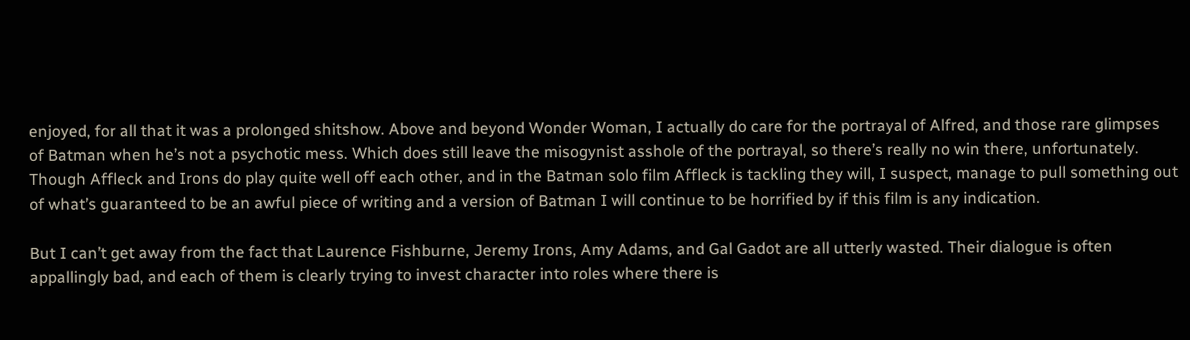enjoyed, for all that it was a prolonged shitshow. Above and beyond Wonder Woman, I actually do care for the portrayal of Alfred, and those rare glimpses of Batman when he’s not a psychotic mess. Which does still leave the misogynist asshole of the portrayal, so there’s really no win there, unfortunately. Though Affleck and Irons do play quite well off each other, and in the Batman solo film Affleck is tackling they will, I suspect, manage to pull something out of what’s guaranteed to be an awful piece of writing and a version of Batman I will continue to be horrified by if this film is any indication.

But I can’t get away from the fact that Laurence Fishburne, Jeremy Irons, Amy Adams, and Gal Gadot are all utterly wasted. Their dialogue is often appallingly bad, and each of them is clearly trying to invest character into roles where there is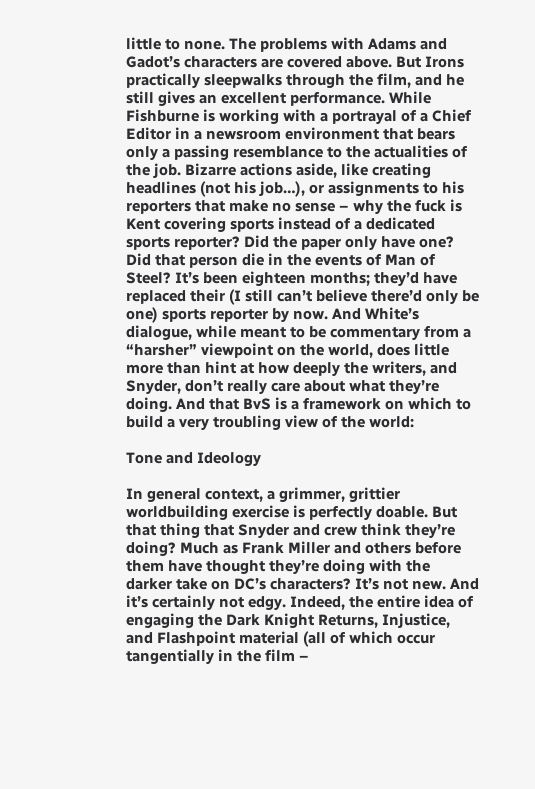little to none. The problems with Adams and Gadot’s characters are covered above. But Irons practically sleepwalks through the film, and he still gives an excellent performance. While Fishburne is working with a portrayal of a Chief Editor in a newsroom environment that bears only a passing resemblance to the actualities of the job. Bizarre actions aside, like creating headlines (not his job…), or assignments to his reporters that make no sense – why the fuck is Kent covering sports instead of a dedicated sports reporter? Did the paper only have one? Did that person die in the events of Man of Steel? It’s been eighteen months; they’d have replaced their (I still can’t believe there’d only be one) sports reporter by now. And White’s dialogue, while meant to be commentary from a “harsher” viewpoint on the world, does little more than hint at how deeply the writers, and Snyder, don’t really care about what they’re doing. And that BvS is a framework on which to build a very troubling view of the world:

Tone and Ideology

In general context, a grimmer, grittier worldbuilding exercise is perfectly doable. But that thing that Snyder and crew think they’re doing? Much as Frank Miller and others before them have thought they’re doing with the darker take on DC’s characters? It’s not new. And it’s certainly not edgy. Indeed, the entire idea of engaging the Dark Knight Returns, Injustice, and Flashpoint material (all of which occur tangentially in the film –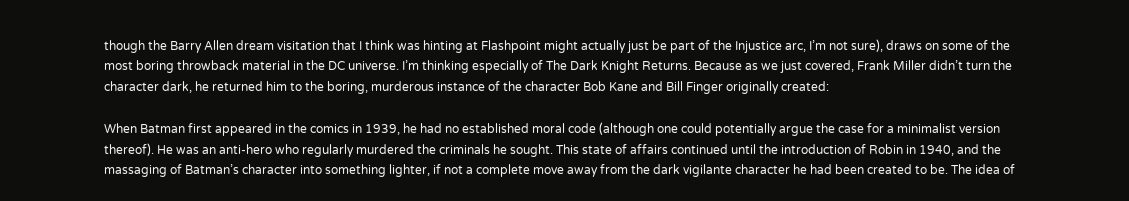though the Barry Allen dream visitation that I think was hinting at Flashpoint might actually just be part of the Injustice arc, I’m not sure), draws on some of the most boring throwback material in the DC universe. I’m thinking especially of The Dark Knight Returns. Because as we just covered, Frank Miller didn’t turn the character dark, he returned him to the boring, murderous instance of the character Bob Kane and Bill Finger originally created:

When Batman first appeared in the comics in 1939, he had no established moral code (although one could potentially argue the case for a minimalist version thereof). He was an anti-hero who regularly murdered the criminals he sought. This state of affairs continued until the introduction of Robin in 1940, and the massaging of Batman’s character into something lighter, if not a complete move away from the dark vigilante character he had been created to be. The idea of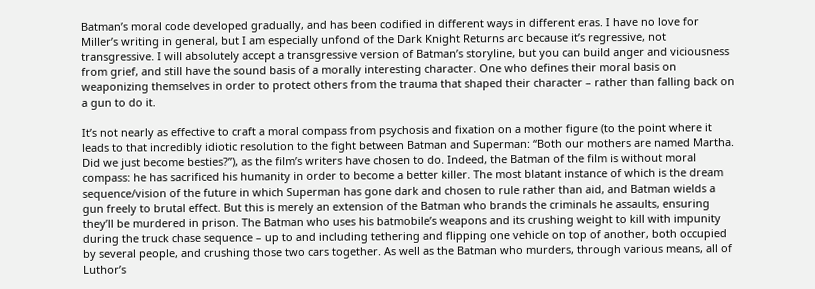Batman’s moral code developed gradually, and has been codified in different ways in different eras. I have no love for Miller’s writing in general, but I am especially unfond of the Dark Knight Returns arc because it’s regressive, not transgressive. I will absolutely accept a transgressive version of Batman’s storyline, but you can build anger and viciousness from grief, and still have the sound basis of a morally interesting character. One who defines their moral basis on weaponizing themselves in order to protect others from the trauma that shaped their character – rather than falling back on a gun to do it.

It’s not nearly as effective to craft a moral compass from psychosis and fixation on a mother figure (to the point where it leads to that incredibly idiotic resolution to the fight between Batman and Superman: “Both our mothers are named Martha. Did we just become besties?”), as the film’s writers have chosen to do. Indeed, the Batman of the film is without moral compass: he has sacrificed his humanity in order to become a better killer. The most blatant instance of which is the dream sequence/vision of the future in which Superman has gone dark and chosen to rule rather than aid, and Batman wields a gun freely to brutal effect. But this is merely an extension of the Batman who brands the criminals he assaults, ensuring they’ll be murdered in prison. The Batman who uses his batmobile’s weapons and its crushing weight to kill with impunity during the truck chase sequence – up to and including tethering and flipping one vehicle on top of another, both occupied by several people, and crushing those two cars together. As well as the Batman who murders, through various means, all of Luthor’s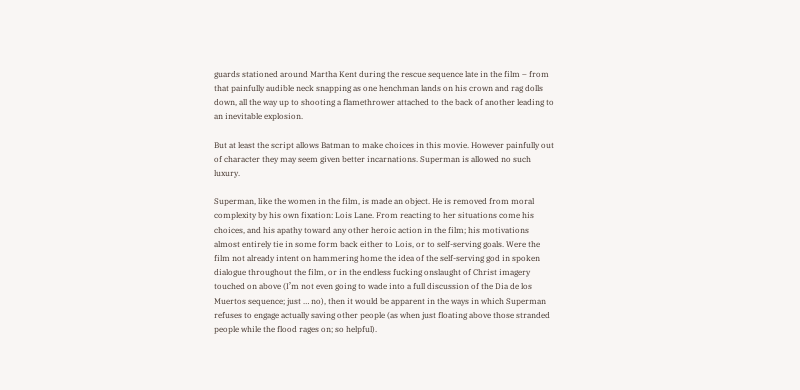guards stationed around Martha Kent during the rescue sequence late in the film – from that painfully audible neck snapping as one henchman lands on his crown and rag dolls down, all the way up to shooting a flamethrower attached to the back of another leading to an inevitable explosion.

But at least the script allows Batman to make choices in this movie. However painfully out of character they may seem given better incarnations. Superman is allowed no such luxury.

Superman, like the women in the film, is made an object. He is removed from moral complexity by his own fixation: Lois Lane. From reacting to her situations come his choices, and his apathy toward any other heroic action in the film; his motivations almost entirely tie in some form back either to Lois, or to self-serving goals. Were the film not already intent on hammering home the idea of the self-serving god in spoken dialogue throughout the film, or in the endless fucking onslaught of Christ imagery touched on above (I’m not even going to wade into a full discussion of the Dia de los Muertos sequence; just … no), then it would be apparent in the ways in which Superman refuses to engage actually saving other people (as when just floating above those stranded people while the flood rages on; so helpful).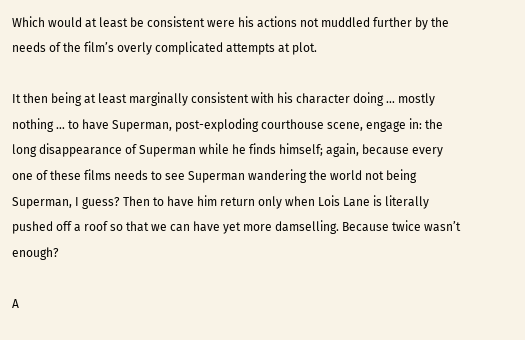Which would at least be consistent were his actions not muddled further by the needs of the film’s overly complicated attempts at plot.

It then being at least marginally consistent with his character doing … mostly nothing … to have Superman, post-exploding courthouse scene, engage in: the long disappearance of Superman while he finds himself; again, because every one of these films needs to see Superman wandering the world not being Superman, I guess? Then to have him return only when Lois Lane is literally pushed off a roof so that we can have yet more damselling. Because twice wasn’t enough?

A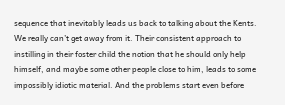sequence that inevitably leads us back to talking about the Kents. We really can’t get away from it. Their consistent approach to instilling in their foster child the notion that he should only help himself, and maybe some other people close to him, leads to some impossibly idiotic material. And the problems start even before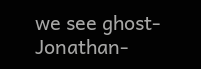we see ghost-Jonathan-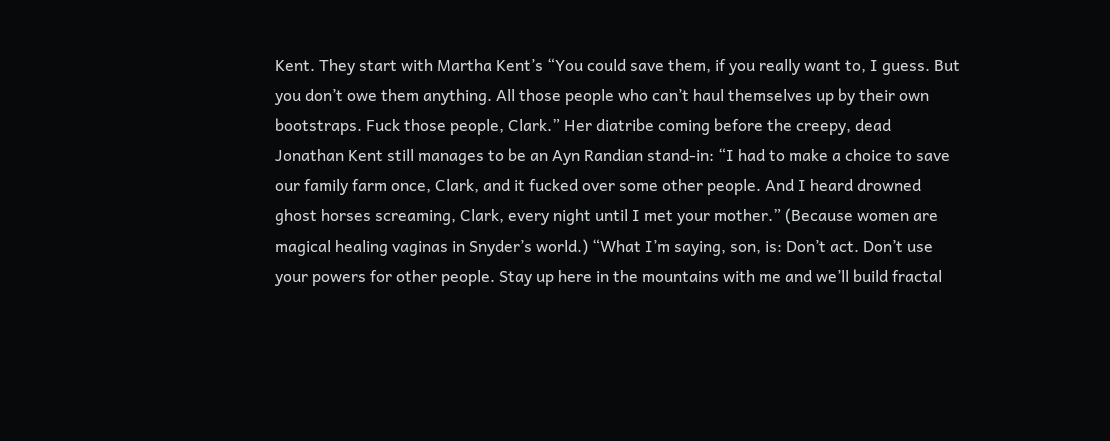Kent. They start with Martha Kent’s “You could save them, if you really want to, I guess. But you don’t owe them anything. All those people who can’t haul themselves up by their own bootstraps. Fuck those people, Clark.” Her diatribe coming before the creepy, dead Jonathan Kent still manages to be an Ayn Randian stand-in: “I had to make a choice to save our family farm once, Clark, and it fucked over some other people. And I heard drowned ghost horses screaming, Clark, every night until I met your mother.” (Because women are magical healing vaginas in Snyder’s world.) “What I’m saying, son, is: Don’t act. Don’t use your powers for other people. Stay up here in the mountains with me and we’ll build fractal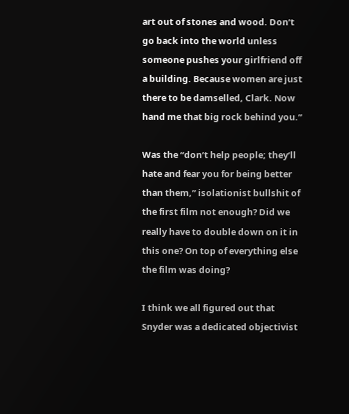art out of stones and wood. Don’t go back into the world unless someone pushes your girlfriend off a building. Because women are just there to be damselled, Clark. Now hand me that big rock behind you.”

Was the “don’t help people; they’ll hate and fear you for being better than them,” isolationist bullshit of the first film not enough? Did we really have to double down on it in this one? On top of everything else the film was doing?

I think we all figured out that Snyder was a dedicated objectivist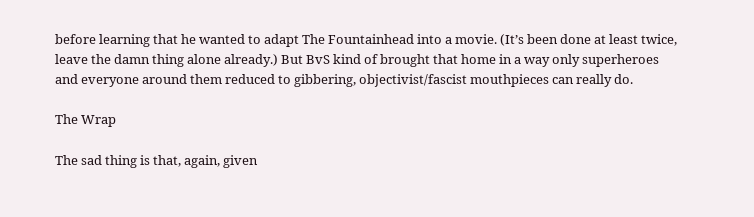before learning that he wanted to adapt The Fountainhead into a movie. (It’s been done at least twice, leave the damn thing alone already.) But BvS kind of brought that home in a way only superheroes and everyone around them reduced to gibbering, objectivist/fascist mouthpieces can really do.

The Wrap

The sad thing is that, again, given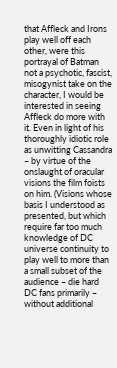that Affleck and Irons play well off each other, were this portrayal of Batman not a psychotic, fascist, misogynist take on the character, I would be interested in seeing Affleck do more with it. Even in light of his thoroughly idiotic role as unwitting Cassandra – by virtue of the onslaught of oracular visions the film foists on him. (Visions whose basis I understood as presented, but which require far too much knowledge of DC universe continuity to play well to more than a small subset of the audience – die hard DC fans primarily – without additional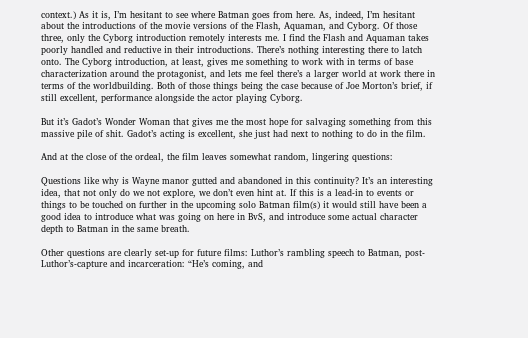context.) As it is, I’m hesitant to see where Batman goes from here. As, indeed, I’m hesitant about the introductions of the movie versions of the Flash, Aquaman, and Cyborg. Of those three, only the Cyborg introduction remotely interests me. I find the Flash and Aquaman takes poorly handled and reductive in their introductions. There’s nothing interesting there to latch onto. The Cyborg introduction, at least, gives me something to work with in terms of base characterization around the protagonist, and lets me feel there’s a larger world at work there in terms of the worldbuilding. Both of those things being the case because of Joe Morton’s brief, if still excellent, performance alongside the actor playing Cyborg.

But it’s Gadot’s Wonder Woman that gives me the most hope for salvaging something from this massive pile of shit. Gadot’s acting is excellent, she just had next to nothing to do in the film.

And at the close of the ordeal, the film leaves somewhat random, lingering questions:

Questions like why is Wayne manor gutted and abandoned in this continuity? It’s an interesting idea, that not only do we not explore, we don’t even hint at. If this is a lead-in to events or things to be touched on further in the upcoming solo Batman film(s) it would still have been a good idea to introduce what was going on here in BvS, and introduce some actual character depth to Batman in the same breath.

Other questions are clearly set-up for future films: Luthor’s rambling speech to Batman, post-Luthor’s-capture and incarceration: “He’s coming, and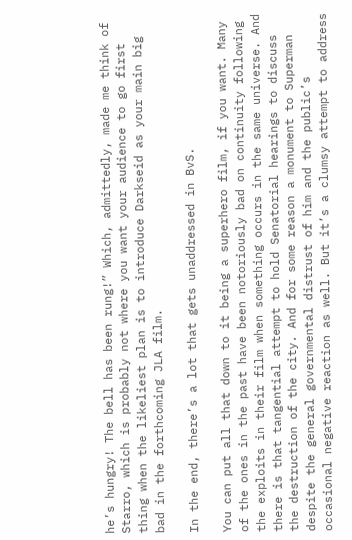he’s hungry! The bell has been rung!” Which, admittedly, made me think of Starro, which is probably not where you want your audience to go first thing when the likeliest plan is to introduce Darkseid as your main big bad in the forthcoming JLA film.

In the end, there’s a lot that gets unaddressed in BvS.

You can put all that down to it being a superhero film, if you want. Many of the ones in the past have been notoriously bad on continuity following the exploits in their film when something occurs in the same universe. And there is that tangential attempt to hold Senatorial hearings to discuss the destruction of the city. And for some reason a monument to Superman despite the general governmental distrust of him and the public’s occasional negative reaction as well. But it’s a clumsy attempt to address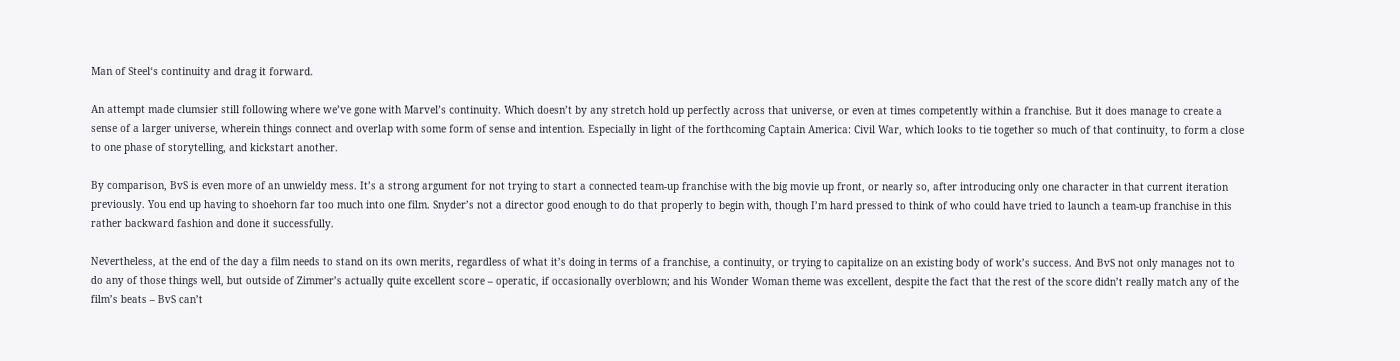Man of Steel‘s continuity and drag it forward.

An attempt made clumsier still following where we’ve gone with Marvel’s continuity. Which doesn’t by any stretch hold up perfectly across that universe, or even at times competently within a franchise. But it does manage to create a sense of a larger universe, wherein things connect and overlap with some form of sense and intention. Especially in light of the forthcoming Captain America: Civil War, which looks to tie together so much of that continuity, to form a close to one phase of storytelling, and kickstart another.

By comparison, BvS is even more of an unwieldy mess. It’s a strong argument for not trying to start a connected team-up franchise with the big movie up front, or nearly so, after introducing only one character in that current iteration previously. You end up having to shoehorn far too much into one film. Snyder’s not a director good enough to do that properly to begin with, though I’m hard pressed to think of who could have tried to launch a team-up franchise in this rather backward fashion and done it successfully.

Nevertheless, at the end of the day a film needs to stand on its own merits, regardless of what it’s doing in terms of a franchise, a continuity, or trying to capitalize on an existing body of work’s success. And BvS not only manages not to do any of those things well, but outside of Zimmer’s actually quite excellent score – operatic, if occasionally overblown; and his Wonder Woman theme was excellent, despite the fact that the rest of the score didn’t really match any of the film’s beats – BvS can’t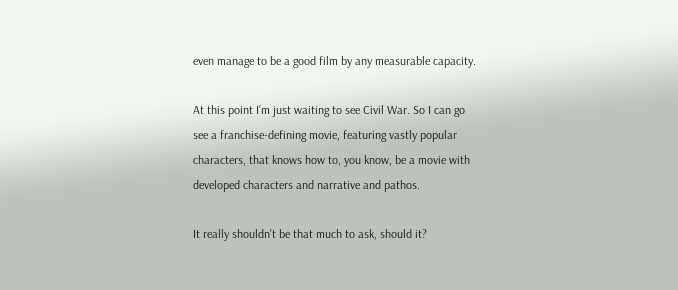even manage to be a good film by any measurable capacity.

At this point I’m just waiting to see Civil War. So I can go see a franchise-defining movie, featuring vastly popular characters, that knows how to, you know, be a movie with developed characters and narrative and pathos.

It really shouldn’t be that much to ask, should it?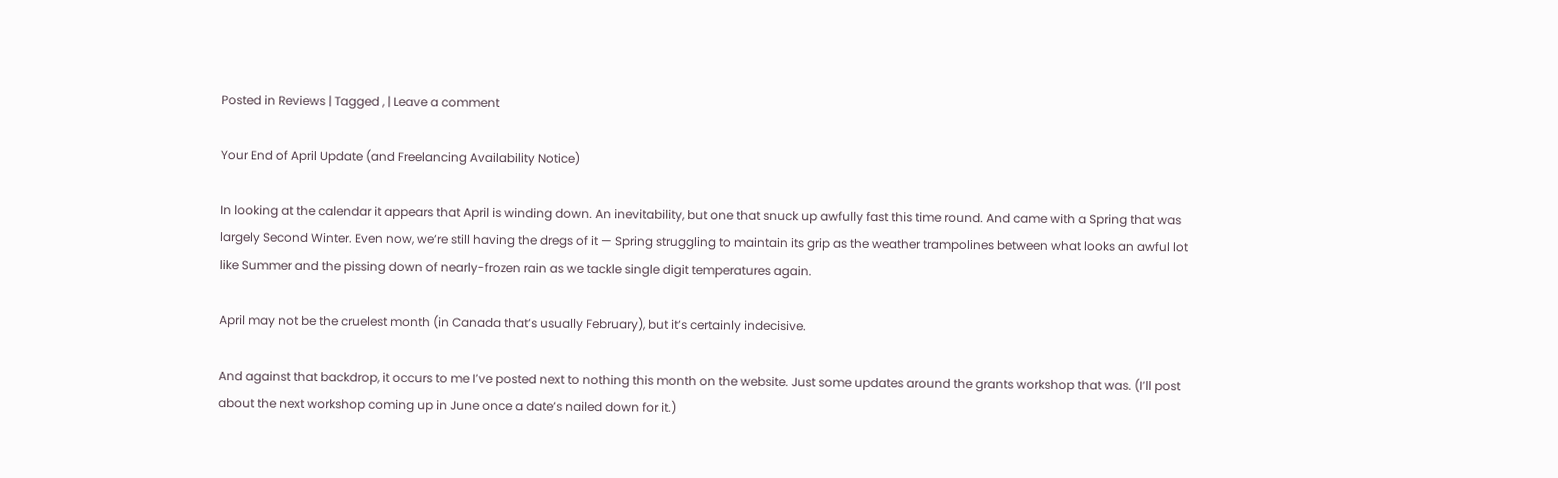Posted in Reviews | Tagged , | Leave a comment

Your End of April Update (and Freelancing Availability Notice)

In looking at the calendar it appears that April is winding down. An inevitability, but one that snuck up awfully fast this time round. And came with a Spring that was largely Second Winter. Even now, we’re still having the dregs of it — Spring struggling to maintain its grip as the weather trampolines between what looks an awful lot like Summer and the pissing down of nearly-frozen rain as we tackle single digit temperatures again.

April may not be the cruelest month (in Canada that’s usually February), but it’s certainly indecisive.

And against that backdrop, it occurs to me I’ve posted next to nothing this month on the website. Just some updates around the grants workshop that was. (I’ll post about the next workshop coming up in June once a date’s nailed down for it.)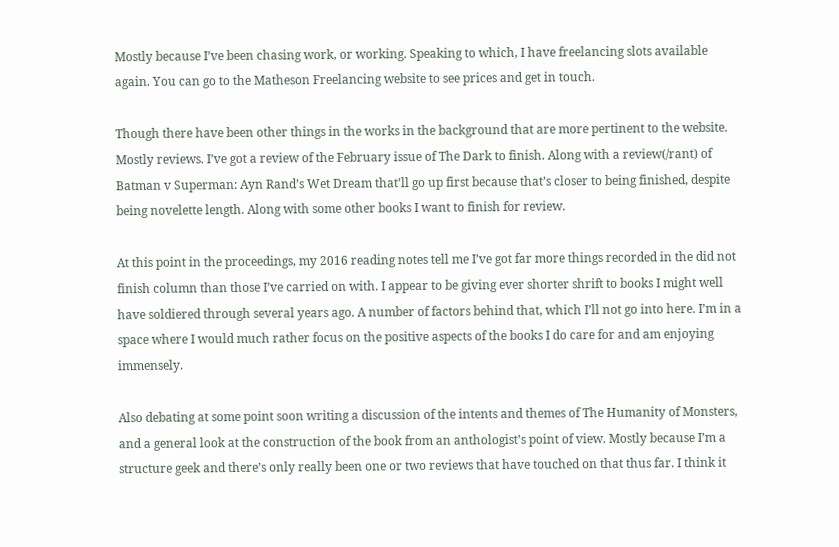Mostly because I’ve been chasing work, or working. Speaking to which, I have freelancing slots available again. You can go to the Matheson Freelancing website to see prices and get in touch.

Though there have been other things in the works in the background that are more pertinent to the website. Mostly reviews. I’ve got a review of the February issue of The Dark to finish. Along with a review(/rant) of Batman v Superman: Ayn Rand’s Wet Dream that’ll go up first because that’s closer to being finished, despite being novelette length. Along with some other books I want to finish for review.

At this point in the proceedings, my 2016 reading notes tell me I’ve got far more things recorded in the did not finish column than those I’ve carried on with. I appear to be giving ever shorter shrift to books I might well have soldiered through several years ago. A number of factors behind that, which I’ll not go into here. I’m in a space where I would much rather focus on the positive aspects of the books I do care for and am enjoying immensely.

Also debating at some point soon writing a discussion of the intents and themes of The Humanity of Monsters, and a general look at the construction of the book from an anthologist’s point of view. Mostly because I’m a structure geek and there’s only really been one or two reviews that have touched on that thus far. I think it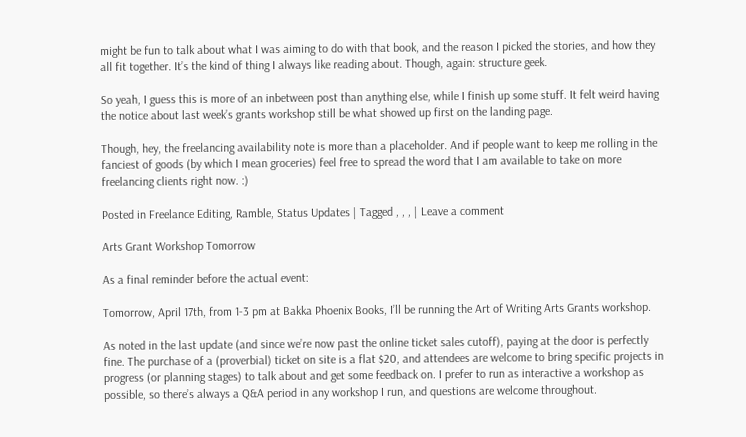might be fun to talk about what I was aiming to do with that book, and the reason I picked the stories, and how they all fit together. It’s the kind of thing I always like reading about. Though, again: structure geek.

So yeah, I guess this is more of an inbetween post than anything else, while I finish up some stuff. It felt weird having the notice about last week’s grants workshop still be what showed up first on the landing page.

Though, hey, the freelancing availability note is more than a placeholder. And if people want to keep me rolling in the fanciest of goods (by which I mean groceries) feel free to spread the word that I am available to take on more freelancing clients right now. :)

Posted in Freelance Editing, Ramble, Status Updates | Tagged , , , | Leave a comment

Arts Grant Workshop Tomorrow

As a final reminder before the actual event:

Tomorrow, April 17th, from 1-3 pm at Bakka Phoenix Books, I’ll be running the Art of Writing Arts Grants workshop.

As noted in the last update (and since we’re now past the online ticket sales cutoff), paying at the door is perfectly fine. The purchase of a (proverbial) ticket on site is a flat $20, and attendees are welcome to bring specific projects in progress (or planning stages) to talk about and get some feedback on. I prefer to run as interactive a workshop as possible, so there’s always a Q&A period in any workshop I run, and questions are welcome throughout.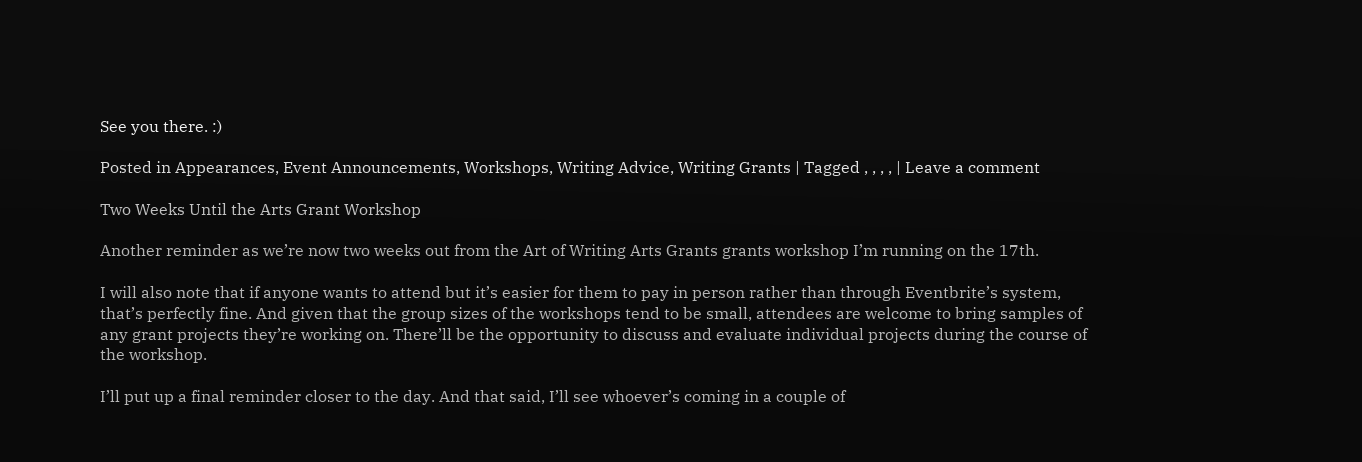See you there. :)

Posted in Appearances, Event Announcements, Workshops, Writing Advice, Writing Grants | Tagged , , , , | Leave a comment

Two Weeks Until the Arts Grant Workshop

Another reminder as we’re now two weeks out from the Art of Writing Arts Grants grants workshop I’m running on the 17th.

I will also note that if anyone wants to attend but it’s easier for them to pay in person rather than through Eventbrite’s system, that’s perfectly fine. And given that the group sizes of the workshops tend to be small, attendees are welcome to bring samples of any grant projects they’re working on. There’ll be the opportunity to discuss and evaluate individual projects during the course of the workshop.

I’ll put up a final reminder closer to the day. And that said, I’ll see whoever’s coming in a couple of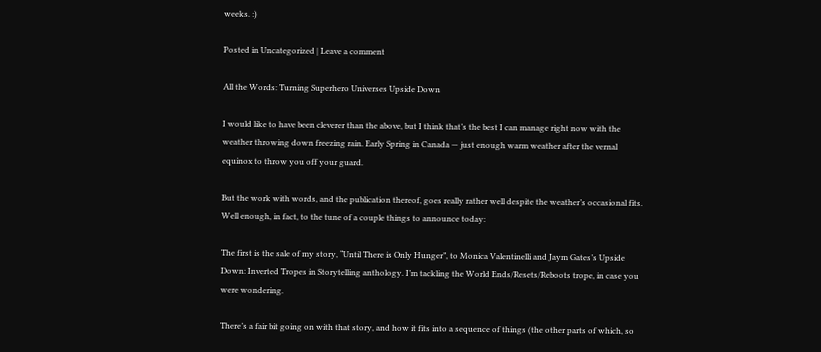weeks. :)

Posted in Uncategorized | Leave a comment

All the Words: Turning Superhero Universes Upside Down

I would like to have been cleverer than the above, but I think that’s the best I can manage right now with the weather throwing down freezing rain. Early Spring in Canada — just enough warm weather after the vernal equinox to throw you off your guard.

But the work with words, and the publication thereof, goes really rather well despite the weather’s occasional fits. Well enough, in fact, to the tune of a couple things to announce today:

The first is the sale of my story, “Until There is Only Hunger”, to Monica Valentinelli and Jaym Gates’s Upside Down: Inverted Tropes in Storytelling anthology. I’m tackling the World Ends/Resets/Reboots trope, in case you were wondering.

There’s a fair bit going on with that story, and how it fits into a sequence of things (the other parts of which, so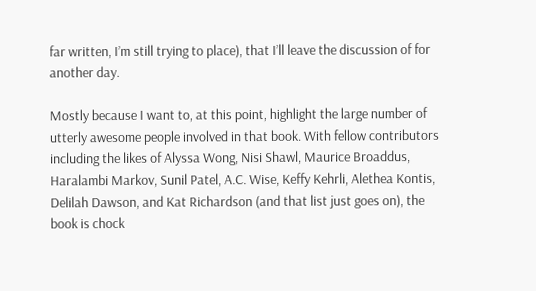far written, I’m still trying to place), that I’ll leave the discussion of for another day.

Mostly because I want to, at this point, highlight the large number of utterly awesome people involved in that book. With fellow contributors including the likes of Alyssa Wong, Nisi Shawl, Maurice Broaddus, Haralambi Markov, Sunil Patel, A.C. Wise, Keffy Kehrli, Alethea Kontis, Delilah Dawson, and Kat Richardson (and that list just goes on), the book is chock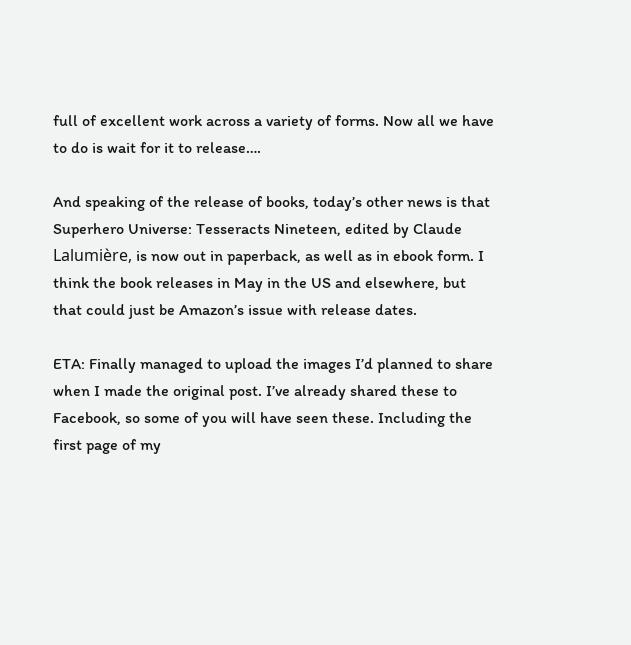full of excellent work across a variety of forms. Now all we have to do is wait for it to release….

And speaking of the release of books, today’s other news is that Superhero Universe: Tesseracts Nineteen, edited by Claude Lalumière, is now out in paperback, as well as in ebook form. I think the book releases in May in the US and elsewhere, but that could just be Amazon’s issue with release dates.

ETA: Finally managed to upload the images I’d planned to share when I made the original post. I’ve already shared these to Facebook, so some of you will have seen these. Including the first page of my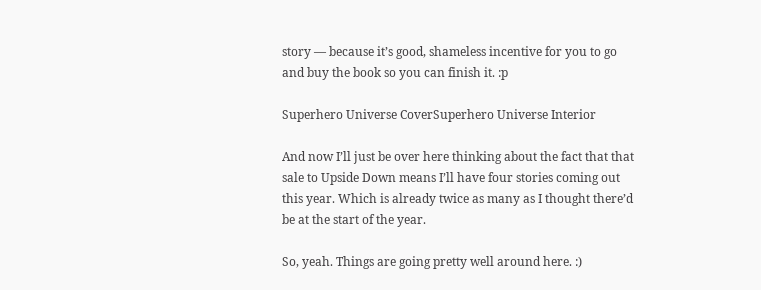story — because it’s good, shameless incentive for you to go and buy the book so you can finish it. :p

Superhero Universe CoverSuperhero Universe Interior

And now I’ll just be over here thinking about the fact that that sale to Upside Down means I’ll have four stories coming out this year. Which is already twice as many as I thought there’d be at the start of the year.

So, yeah. Things are going pretty well around here. :)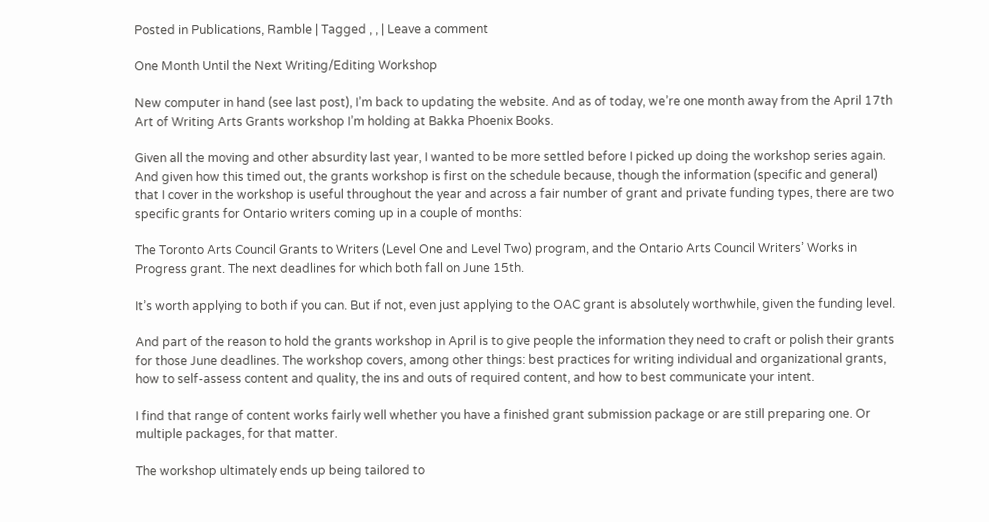Posted in Publications, Ramble | Tagged , , | Leave a comment

One Month Until the Next Writing/Editing Workshop

New computer in hand (see last post), I’m back to updating the website. And as of today, we’re one month away from the April 17th Art of Writing Arts Grants workshop I’m holding at Bakka Phoenix Books.

Given all the moving and other absurdity last year, I wanted to be more settled before I picked up doing the workshop series again. And given how this timed out, the grants workshop is first on the schedule because, though the information (specific and general) that I cover in the workshop is useful throughout the year and across a fair number of grant and private funding types, there are two specific grants for Ontario writers coming up in a couple of months:

The Toronto Arts Council Grants to Writers (Level One and Level Two) program, and the Ontario Arts Council Writers’ Works in Progress grant. The next deadlines for which both fall on June 15th.

It’s worth applying to both if you can. But if not, even just applying to the OAC grant is absolutely worthwhile, given the funding level.

And part of the reason to hold the grants workshop in April is to give people the information they need to craft or polish their grants for those June deadlines. The workshop covers, among other things: best practices for writing individual and organizational grants, how to self-assess content and quality, the ins and outs of required content, and how to best communicate your intent.

I find that range of content works fairly well whether you have a finished grant submission package or are still preparing one. Or multiple packages, for that matter.

The workshop ultimately ends up being tailored to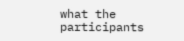what the participants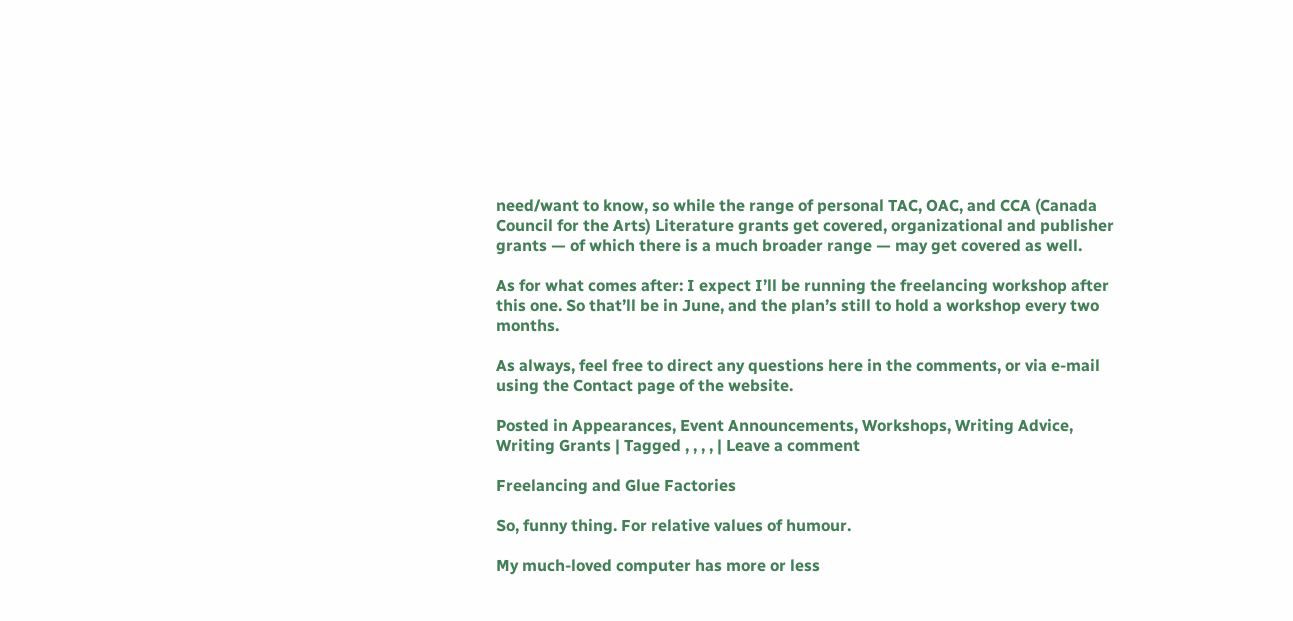need/want to know, so while the range of personal TAC, OAC, and CCA (Canada Council for the Arts) Literature grants get covered, organizational and publisher grants — of which there is a much broader range — may get covered as well.

As for what comes after: I expect I’ll be running the freelancing workshop after this one. So that’ll be in June, and the plan’s still to hold a workshop every two months.

As always, feel free to direct any questions here in the comments, or via e-mail using the Contact page of the website.

Posted in Appearances, Event Announcements, Workshops, Writing Advice, Writing Grants | Tagged , , , , | Leave a comment

Freelancing and Glue Factories

So, funny thing. For relative values of humour.

My much-loved computer has more or less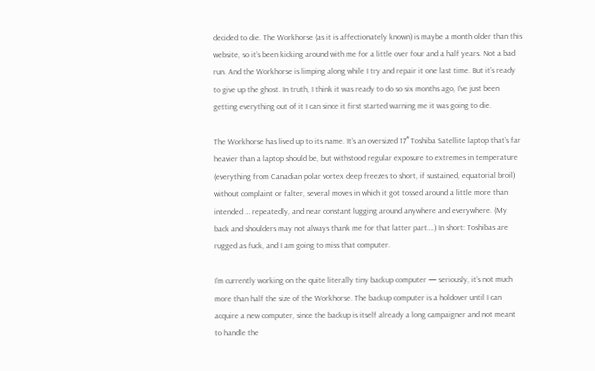decided to die. The Workhorse (as it is affectionately known) is maybe a month older than this website, so it’s been kicking around with me for a little over four and a half years. Not a bad run. And the Workhorse is limping along while I try and repair it one last time. But it’s ready to give up the ghost. In truth, I think it was ready to do so six months ago, I’ve just been getting everything out of it I can since it first started warning me it was going to die.

The Workhorse has lived up to its name. It’s an oversized 17″ Toshiba Satellite laptop that’s far heavier than a laptop should be, but withstood regular exposure to extremes in temperature (everything from Canadian polar vortex deep freezes to short, if sustained, equatorial broil) without complaint or falter, several moves in which it got tossed around a little more than intended … repeatedly, and near constant lugging around anywhere and everywhere. (My back and shoulders may not always thank me for that latter part….) In short: Toshibas are rugged as fuck, and I am going to miss that computer.

I’m currently working on the quite literally tiny backup computer — seriously, it’s not much more than half the size of the Workhorse. The backup computer is a holdover until I can acquire a new computer, since the backup is itself already a long campaigner and not meant to handle the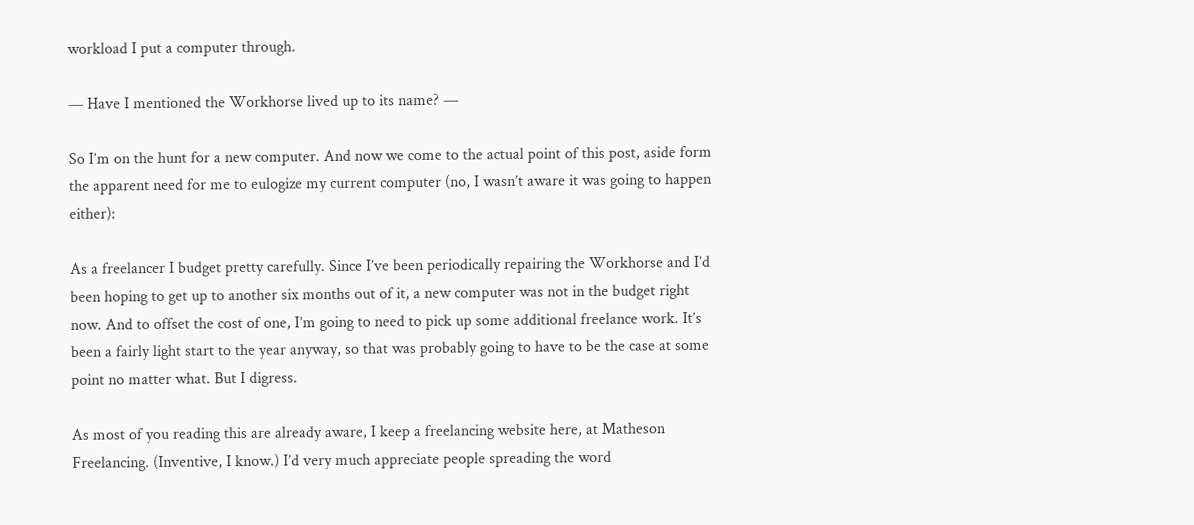workload I put a computer through.

— Have I mentioned the Workhorse lived up to its name? —

So I’m on the hunt for a new computer. And now we come to the actual point of this post, aside form the apparent need for me to eulogize my current computer (no, I wasn’t aware it was going to happen either):

As a freelancer I budget pretty carefully. Since I’ve been periodically repairing the Workhorse and I’d been hoping to get up to another six months out of it, a new computer was not in the budget right now. And to offset the cost of one, I’m going to need to pick up some additional freelance work. It’s been a fairly light start to the year anyway, so that was probably going to have to be the case at some point no matter what. But I digress.

As most of you reading this are already aware, I keep a freelancing website here, at Matheson Freelancing. (Inventive, I know.) I’d very much appreciate people spreading the word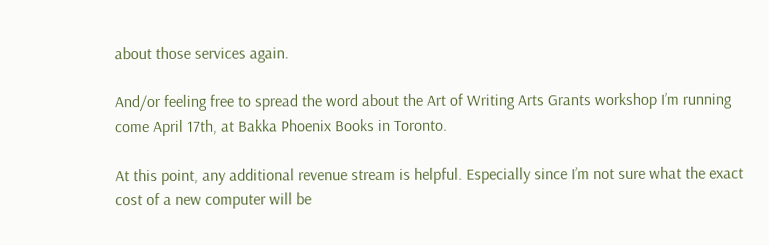about those services again.

And/or feeling free to spread the word about the Art of Writing Arts Grants workshop I’m running come April 17th, at Bakka Phoenix Books in Toronto.

At this point, any additional revenue stream is helpful. Especially since I’m not sure what the exact cost of a new computer will be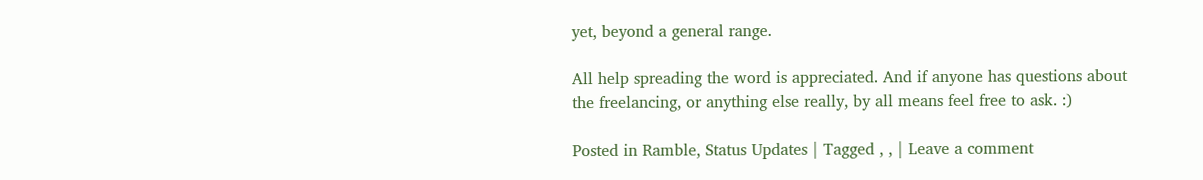yet, beyond a general range.

All help spreading the word is appreciated. And if anyone has questions about the freelancing, or anything else really, by all means feel free to ask. :)

Posted in Ramble, Status Updates | Tagged , , | Leave a comment